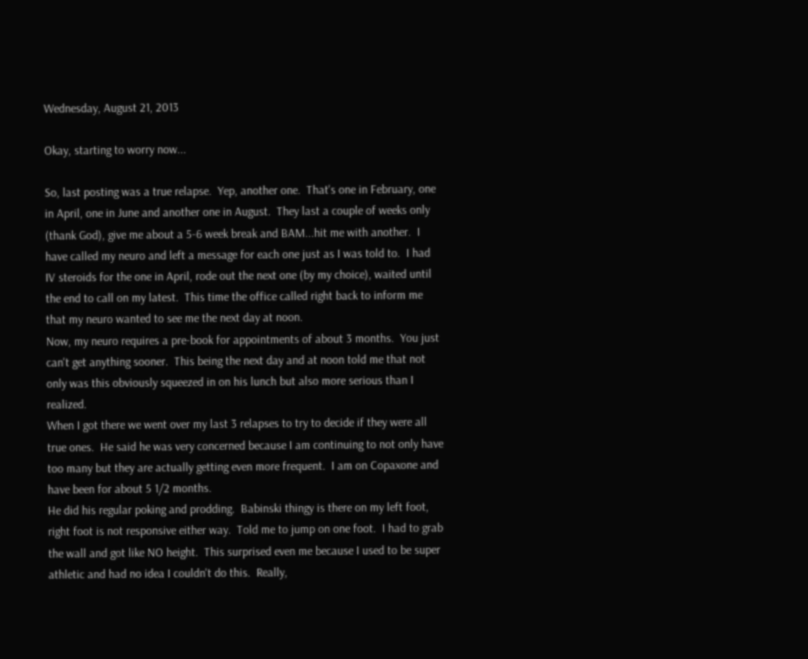Wednesday, August 21, 2013

Okay, starting to worry now...

So, last posting was a true relapse.  Yep, another one.  That's one in February, one in April, one in June and another one in August.  They last a couple of weeks only (thank God), give me about a 5-6 week break and BAM...hit me with another.  I have called my neuro and left a message for each one just as I was told to.  I had IV steroids for the one in April, rode out the next one (by my choice), waited until the end to call on my latest.  This time the office called right back to inform me that my neuro wanted to see me the next day at noon.
Now, my neuro requires a pre-book for appointments of about 3 months.  You just can't get anything sooner.  This being the next day and at noon told me that not only was this obviously squeezed in on his lunch but also more serious than I realized.
When I got there we went over my last 3 relapses to try to decide if they were all true ones.  He said he was very concerned because I am continuing to not only have too many but they are actually getting even more frequent.  I am on Copaxone and have been for about 5 1/2 months.
He did his regular poking and prodding.  Babinski thingy is there on my left foot, right foot is not responsive either way.  Told me to jump on one foot.  I had to grab the wall and got like NO height.  This surprised even me because I used to be super athletic and had no idea I couldn't do this.  Really,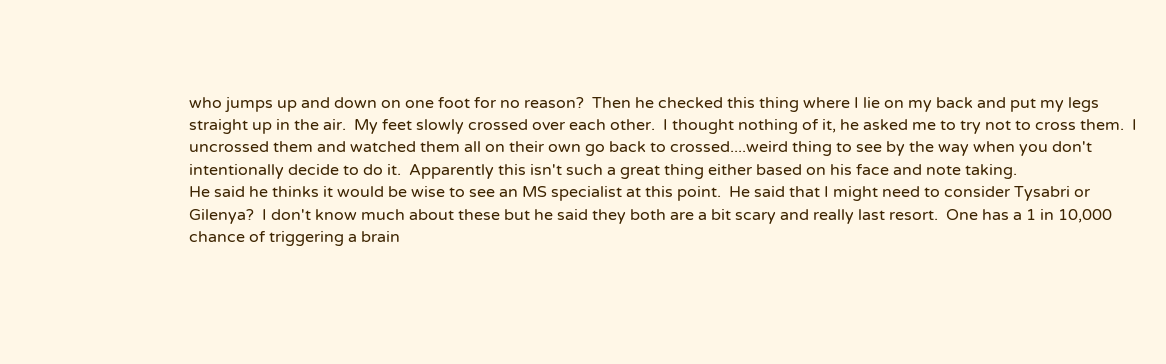who jumps up and down on one foot for no reason?  Then he checked this thing where I lie on my back and put my legs straight up in the air.  My feet slowly crossed over each other.  I thought nothing of it, he asked me to try not to cross them.  I uncrossed them and watched them all on their own go back to crossed....weird thing to see by the way when you don't intentionally decide to do it.  Apparently this isn't such a great thing either based on his face and note taking.
He said he thinks it would be wise to see an MS specialist at this point.  He said that I might need to consider Tysabri or Gilenya?  I don't know much about these but he said they both are a bit scary and really last resort.  One has a 1 in 10,000 chance of triggering a brain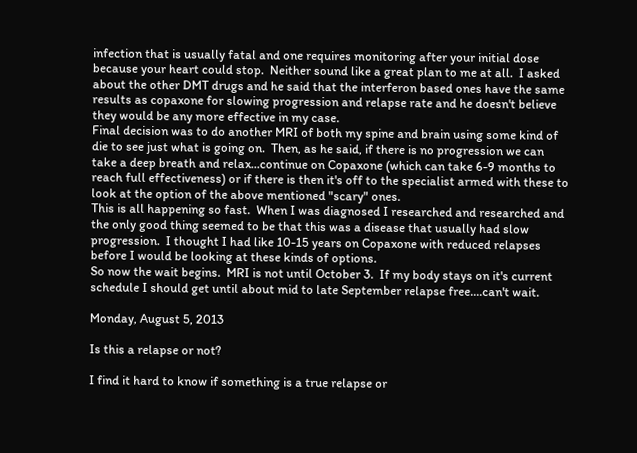infection that is usually fatal and one requires monitoring after your initial dose because your heart could stop.  Neither sound like a great plan to me at all.  I asked about the other DMT drugs and he said that the interferon based ones have the same results as copaxone for slowing progression and relapse rate and he doesn't believe they would be any more effective in my case.
Final decision was to do another MRI of both my spine and brain using some kind of die to see just what is going on.  Then, as he said, if there is no progression we can take a deep breath and relax...continue on Copaxone (which can take 6-9 months to reach full effectiveness) or if there is then it's off to the specialist armed with these to look at the option of the above mentioned "scary" ones.
This is all happening so fast.  When I was diagnosed I researched and researched and the only good thing seemed to be that this was a disease that usually had slow progression.  I thought I had like 10-15 years on Copaxone with reduced relapses before I would be looking at these kinds of options.
So now the wait begins.  MRI is not until October 3.  If my body stays on it's current schedule I should get until about mid to late September relapse free....can't wait.

Monday, August 5, 2013

Is this a relapse or not?

I find it hard to know if something is a true relapse or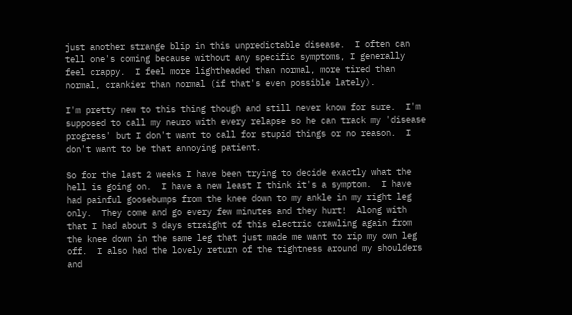just another strange blip in this unpredictable disease.  I often can tell one's coming because without any specific symptoms, I generally feel crappy.  I feel more lightheaded than normal, more tired than normal, crankier than normal (if that's even possible lately).

I'm pretty new to this thing though and still never know for sure.  I'm supposed to call my neuro with every relapse so he can track my 'disease progress' but I don't want to call for stupid things or no reason.  I don't want to be that annoying patient.

So for the last 2 weeks I have been trying to decide exactly what the hell is going on.  I have a new least I think it's a symptom.  I have had painful goosebumps from the knee down to my ankle in my right leg only.  They come and go every few minutes and they hurt!  Along with that I had about 3 days straight of this electric crawling again from the knee down in the same leg that just made me want to rip my own leg off.  I also had the lovely return of the tightness around my shoulders and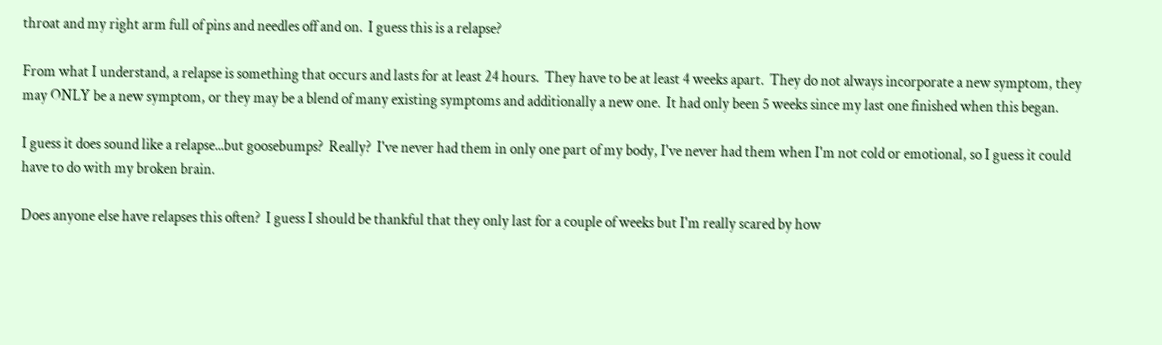throat and my right arm full of pins and needles off and on.  I guess this is a relapse?

From what I understand, a relapse is something that occurs and lasts for at least 24 hours.  They have to be at least 4 weeks apart.  They do not always incorporate a new symptom, they may ONLY be a new symptom, or they may be a blend of many existing symptoms and additionally a new one.  It had only been 5 weeks since my last one finished when this began.

I guess it does sound like a relapse...but goosebumps?  Really?  I've never had them in only one part of my body, I've never had them when I'm not cold or emotional, so I guess it could have to do with my broken brain.

Does anyone else have relapses this often?  I guess I should be thankful that they only last for a couple of weeks but I'm really scared by how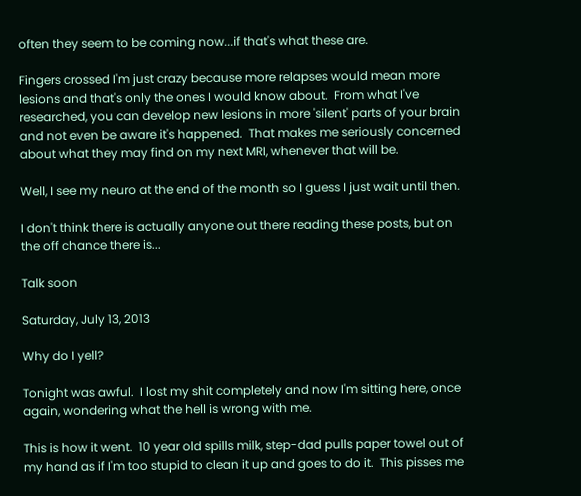often they seem to be coming now...if that's what these are.

Fingers crossed I'm just crazy because more relapses would mean more lesions and that's only the ones I would know about.  From what I've researched, you can develop new lesions in more 'silent' parts of your brain and not even be aware it's happened.  That makes me seriously concerned about what they may find on my next MRI, whenever that will be.

Well, I see my neuro at the end of the month so I guess I just wait until then.

I don't think there is actually anyone out there reading these posts, but on the off chance there is...

Talk soon

Saturday, July 13, 2013

Why do I yell?

Tonight was awful.  I lost my shit completely and now I'm sitting here, once again, wondering what the hell is wrong with me.

This is how it went.  10 year old spills milk, step-dad pulls paper towel out of my hand as if I'm too stupid to clean it up and goes to do it.  This pisses me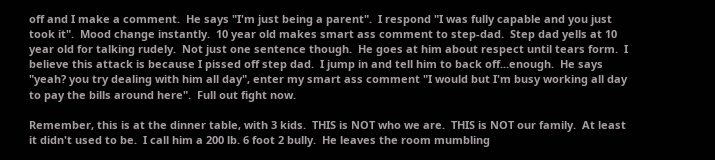off and I make a comment.  He says "I'm just being a parent".  I respond "I was fully capable and you just took it".  Mood change instantly.  10 year old makes smart ass comment to step-dad.  Step dad yells at 10 year old for talking rudely.  Not just one sentence though.  He goes at him about respect until tears form.  I believe this attack is because I pissed off step dad.  I jump in and tell him to back off...enough.  He says "yeah? you try dealing with him all day", enter my smart ass comment "I would but I'm busy working all day to pay the bills around here".  Full out fight now.

Remember, this is at the dinner table, with 3 kids.  THIS is NOT who we are.  THIS is NOT our family.  At least it didn't used to be.  I call him a 200 lb. 6 foot 2 bully.  He leaves the room mumbling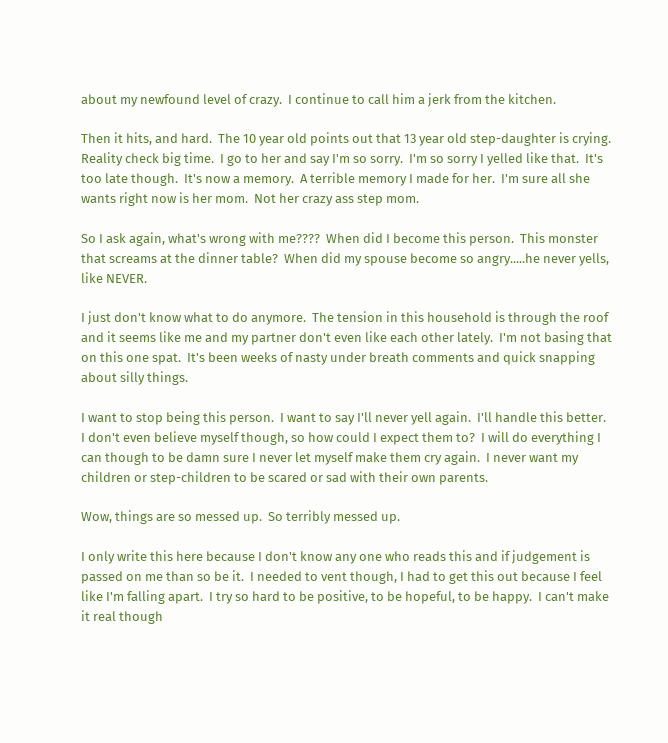about my newfound level of crazy.  I continue to call him a jerk from the kitchen.

Then it hits, and hard.  The 10 year old points out that 13 year old step-daughter is crying.  Reality check big time.  I go to her and say I'm so sorry.  I'm so sorry I yelled like that.  It's too late though.  It's now a memory.  A terrible memory I made for her.  I'm sure all she wants right now is her mom.  Not her crazy ass step mom.

So I ask again, what's wrong with me????  When did I become this person.  This monster that screams at the dinner table?  When did my spouse become so angry.....he never yells, like NEVER.

I just don't know what to do anymore.  The tension in this household is through the roof and it seems like me and my partner don't even like each other lately.  I'm not basing that on this one spat.  It's been weeks of nasty under breath comments and quick snapping about silly things.

I want to stop being this person.  I want to say I'll never yell again.  I'll handle this better.  I don't even believe myself though, so how could I expect them to?  I will do everything I can though to be damn sure I never let myself make them cry again.  I never want my children or step-children to be scared or sad with their own parents.

Wow, things are so messed up.  So terribly messed up.

I only write this here because I don't know any one who reads this and if judgement is passed on me than so be it.  I needed to vent though, I had to get this out because I feel like I'm falling apart.  I try so hard to be positive, to be hopeful, to be happy.  I can't make it real though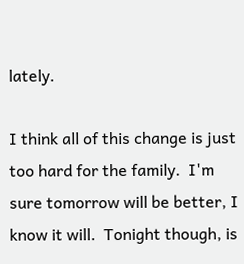lately.

I think all of this change is just too hard for the family.  I'm sure tomorrow will be better, I know it will.  Tonight though, is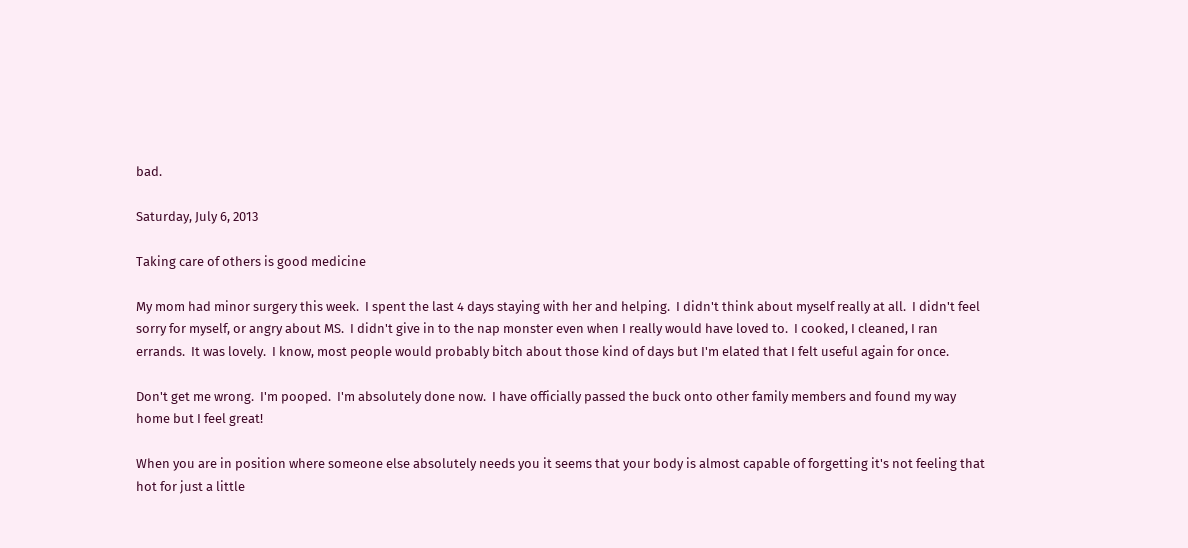bad.

Saturday, July 6, 2013

Taking care of others is good medicine

My mom had minor surgery this week.  I spent the last 4 days staying with her and helping.  I didn't think about myself really at all.  I didn't feel sorry for myself, or angry about MS.  I didn't give in to the nap monster even when I really would have loved to.  I cooked, I cleaned, I ran errands.  It was lovely.  I know, most people would probably bitch about those kind of days but I'm elated that I felt useful again for once.

Don't get me wrong.  I'm pooped.  I'm absolutely done now.  I have officially passed the buck onto other family members and found my way home but I feel great!

When you are in position where someone else absolutely needs you it seems that your body is almost capable of forgetting it's not feeling that hot for just a little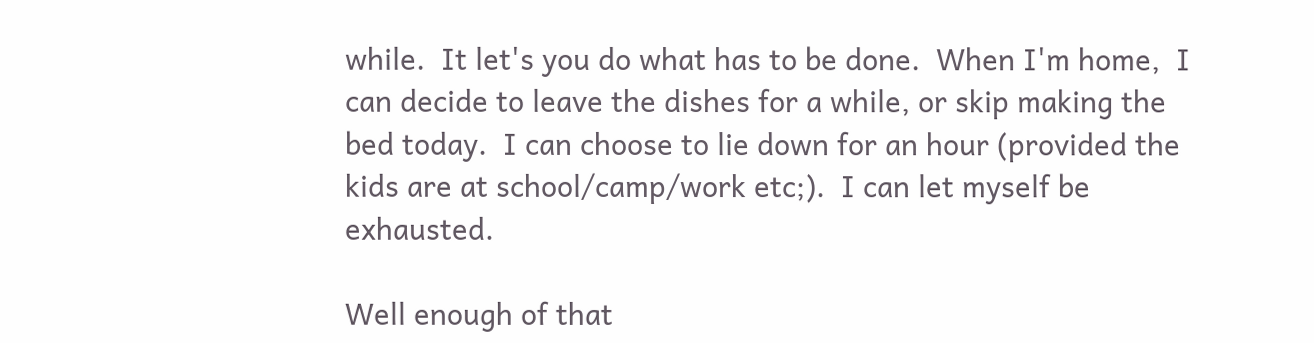while.  It let's you do what has to be done.  When I'm home,  I can decide to leave the dishes for a while, or skip making the bed today.  I can choose to lie down for an hour (provided the kids are at school/camp/work etc;).  I can let myself be exhausted.

Well enough of that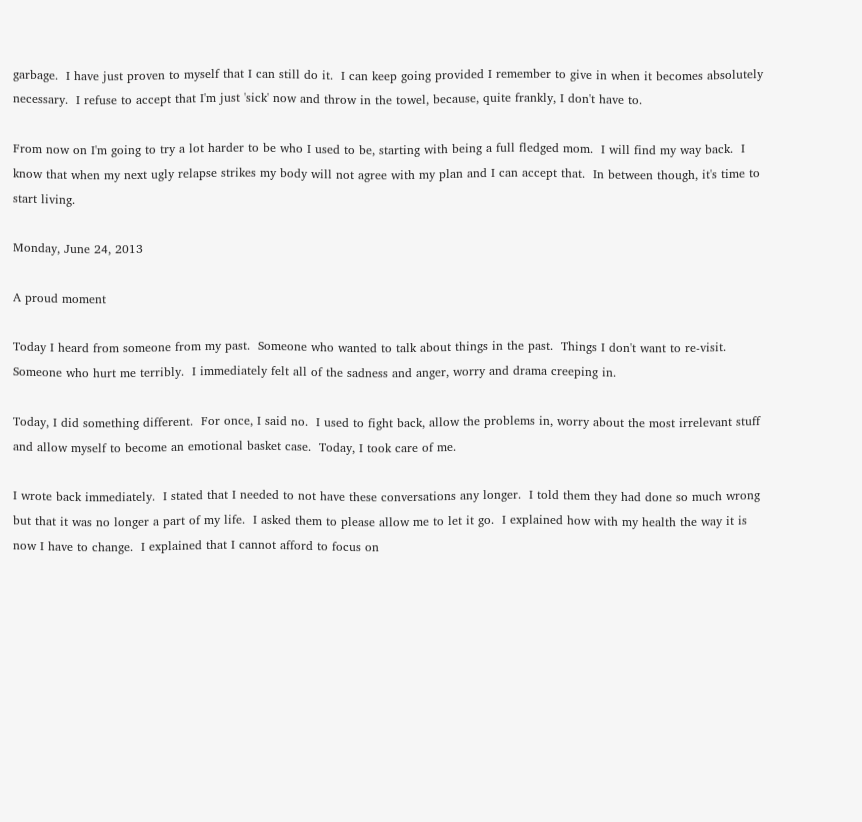garbage.  I have just proven to myself that I can still do it.  I can keep going provided I remember to give in when it becomes absolutely necessary.  I refuse to accept that I'm just 'sick' now and throw in the towel, because, quite frankly, I don't have to.

From now on I'm going to try a lot harder to be who I used to be, starting with being a full fledged mom.  I will find my way back.  I know that when my next ugly relapse strikes my body will not agree with my plan and I can accept that.  In between though, it's time to start living.

Monday, June 24, 2013

A proud moment

Today I heard from someone from my past.  Someone who wanted to talk about things in the past.  Things I don't want to re-visit.  Someone who hurt me terribly.  I immediately felt all of the sadness and anger, worry and drama creeping in.

Today, I did something different.  For once, I said no.  I used to fight back, allow the problems in, worry about the most irrelevant stuff and allow myself to become an emotional basket case.  Today, I took care of me.

I wrote back immediately.  I stated that I needed to not have these conversations any longer.  I told them they had done so much wrong but that it was no longer a part of my life.  I asked them to please allow me to let it go.  I explained how with my health the way it is now I have to change.  I explained that I cannot afford to focus on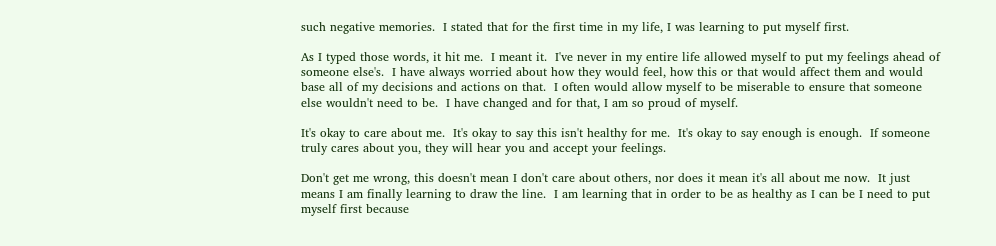such negative memories.  I stated that for the first time in my life, I was learning to put myself first.

As I typed those words, it hit me.  I meant it.  I've never in my entire life allowed myself to put my feelings ahead of someone else's.  I have always worried about how they would feel, how this or that would affect them and would base all of my decisions and actions on that.  I often would allow myself to be miserable to ensure that someone else wouldn't need to be.  I have changed and for that, I am so proud of myself.

It's okay to care about me.  It's okay to say this isn't healthy for me.  It's okay to say enough is enough.  If someone truly cares about you, they will hear you and accept your feelings.

Don't get me wrong, this doesn't mean I don't care about others, nor does it mean it's all about me now.  It just means I am finally learning to draw the line.  I am learning that in order to be as healthy as I can be I need to put myself first because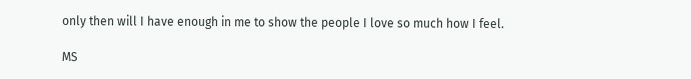only then will I have enough in me to show the people I love so much how I feel.

MS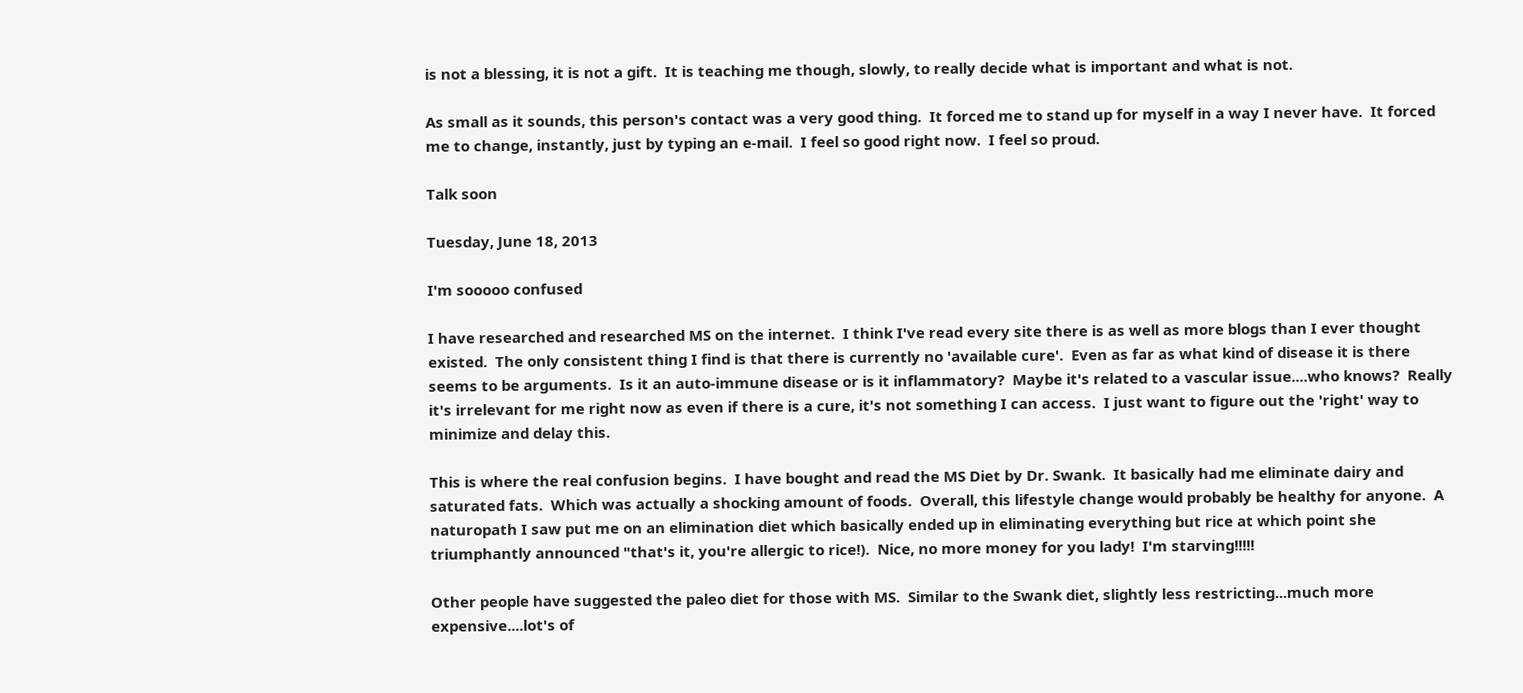is not a blessing, it is not a gift.  It is teaching me though, slowly, to really decide what is important and what is not.

As small as it sounds, this person's contact was a very good thing.  It forced me to stand up for myself in a way I never have.  It forced me to change, instantly, just by typing an e-mail.  I feel so good right now.  I feel so proud.

Talk soon

Tuesday, June 18, 2013

I'm sooooo confused

I have researched and researched MS on the internet.  I think I've read every site there is as well as more blogs than I ever thought existed.  The only consistent thing I find is that there is currently no 'available cure'.  Even as far as what kind of disease it is there seems to be arguments.  Is it an auto-immune disease or is it inflammatory?  Maybe it's related to a vascular issue....who knows?  Really it's irrelevant for me right now as even if there is a cure, it's not something I can access.  I just want to figure out the 'right' way to minimize and delay this.

This is where the real confusion begins.  I have bought and read the MS Diet by Dr. Swank.  It basically had me eliminate dairy and saturated fats.  Which was actually a shocking amount of foods.  Overall, this lifestyle change would probably be healthy for anyone.  A naturopath I saw put me on an elimination diet which basically ended up in eliminating everything but rice at which point she triumphantly announced "that's it, you're allergic to rice!).  Nice, no more money for you lady!  I'm starving!!!!!

Other people have suggested the paleo diet for those with MS.  Similar to the Swank diet, slightly less restricting...much more expensive....lot's of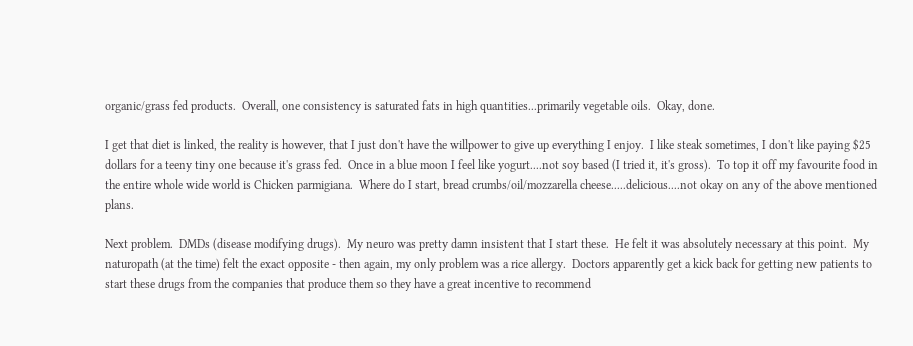organic/grass fed products.  Overall, one consistency is saturated fats in high quantities...primarily vegetable oils.  Okay, done.

I get that diet is linked, the reality is however, that I just don't have the willpower to give up everything I enjoy.  I like steak sometimes, I don't like paying $25 dollars for a teeny tiny one because it's grass fed.  Once in a blue moon I feel like yogurt....not soy based (I tried it, it's gross).  To top it off my favourite food in the entire whole wide world is Chicken parmigiana.  Where do I start, bread crumbs/oil/mozzarella cheese.....delicious....not okay on any of the above mentioned plans.

Next problem.  DMDs (disease modifying drugs).  My neuro was pretty damn insistent that I start these.  He felt it was absolutely necessary at this point.  My naturopath (at the time) felt the exact opposite - then again, my only problem was a rice allergy.  Doctors apparently get a kick back for getting new patients to start these drugs from the companies that produce them so they have a great incentive to recommend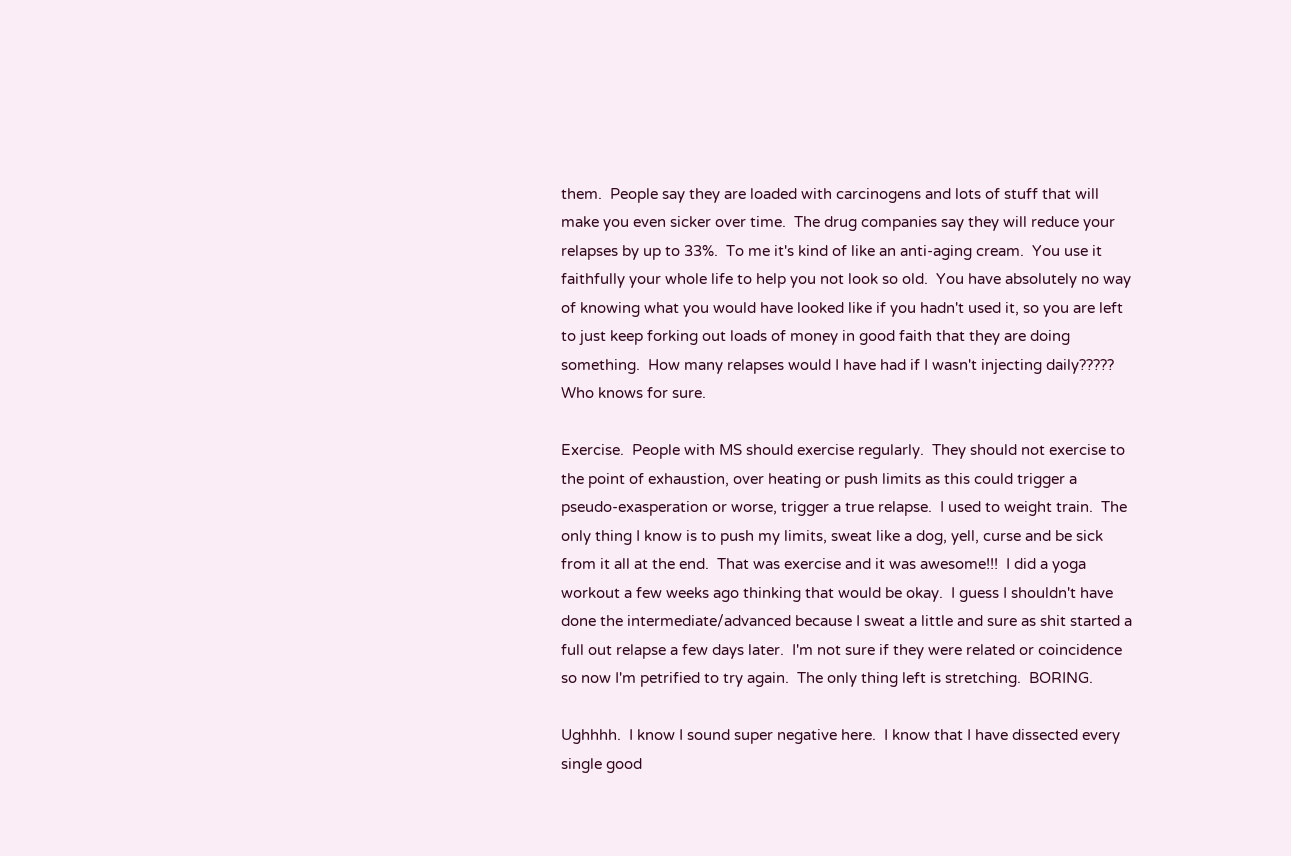them.  People say they are loaded with carcinogens and lots of stuff that will make you even sicker over time.  The drug companies say they will reduce your relapses by up to 33%.  To me it's kind of like an anti-aging cream.  You use it faithfully your whole life to help you not look so old.  You have absolutely no way of knowing what you would have looked like if you hadn't used it, so you are left to just keep forking out loads of money in good faith that they are doing something.  How many relapses would I have had if I wasn't injecting daily????? Who knows for sure.

Exercise.  People with MS should exercise regularly.  They should not exercise to the point of exhaustion, over heating or push limits as this could trigger a pseudo-exasperation or worse, trigger a true relapse.  I used to weight train.  The only thing I know is to push my limits, sweat like a dog, yell, curse and be sick from it all at the end.  That was exercise and it was awesome!!!  I did a yoga workout a few weeks ago thinking that would be okay.  I guess I shouldn't have done the intermediate/advanced because I sweat a little and sure as shit started a full out relapse a few days later.  I'm not sure if they were related or coincidence so now I'm petrified to try again.  The only thing left is stretching.  BORING.

Ughhhh.  I know I sound super negative here.  I know that I have dissected every single good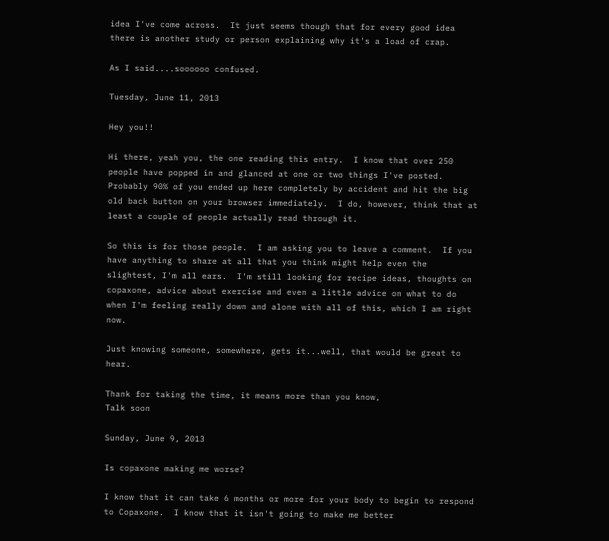idea I've come across.  It just seems though that for every good idea there is another study or person explaining why it's a load of crap.

As I said....soooooo confused.

Tuesday, June 11, 2013

Hey you!!

Hi there, yeah you, the one reading this entry.  I know that over 250 people have popped in and glanced at one or two things I've posted.  Probably 90% of you ended up here completely by accident and hit the big old back button on your browser immediately.  I do, however, think that at least a couple of people actually read through it.

So this is for those people.  I am asking you to leave a comment.  If you have anything to share at all that you think might help even the slightest, I'm all ears.  I'm still looking for recipe ideas, thoughts on copaxone, advice about exercise and even a little advice on what to do when I'm feeling really down and alone with all of this, which I am right now.

Just knowing someone, somewhere, gets it...well, that would be great to hear.

Thank for taking the time, it means more than you know,
Talk soon

Sunday, June 9, 2013

Is copaxone making me worse?

I know that it can take 6 months or more for your body to begin to respond to Copaxone.  I know that it isn't going to make me better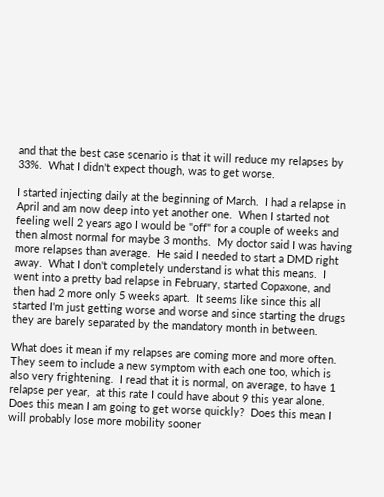and that the best case scenario is that it will reduce my relapses by 33%.  What I didn't expect though, was to get worse.

I started injecting daily at the beginning of March.  I had a relapse in April and am now deep into yet another one.  When I started not feeling well 2 years ago I would be "off" for a couple of weeks and then almost normal for maybe 3 months.  My doctor said I was having more relapses than average.  He said I needed to start a DMD right away.  What I don't completely understand is what this means.  I went into a pretty bad relapse in February, started Copaxone, and then had 2 more only 5 weeks apart.  It seems like since this all started I'm just getting worse and worse and since starting the drugs they are barely separated by the mandatory month in between.

What does it mean if my relapses are coming more and more often.  They seem to include a new symptom with each one too, which is also very frightening.  I read that it is normal, on average, to have 1 relapse per year,  at this rate I could have about 9 this year alone.  Does this mean I am going to get worse quickly?  Does this mean I will probably lose more mobility sooner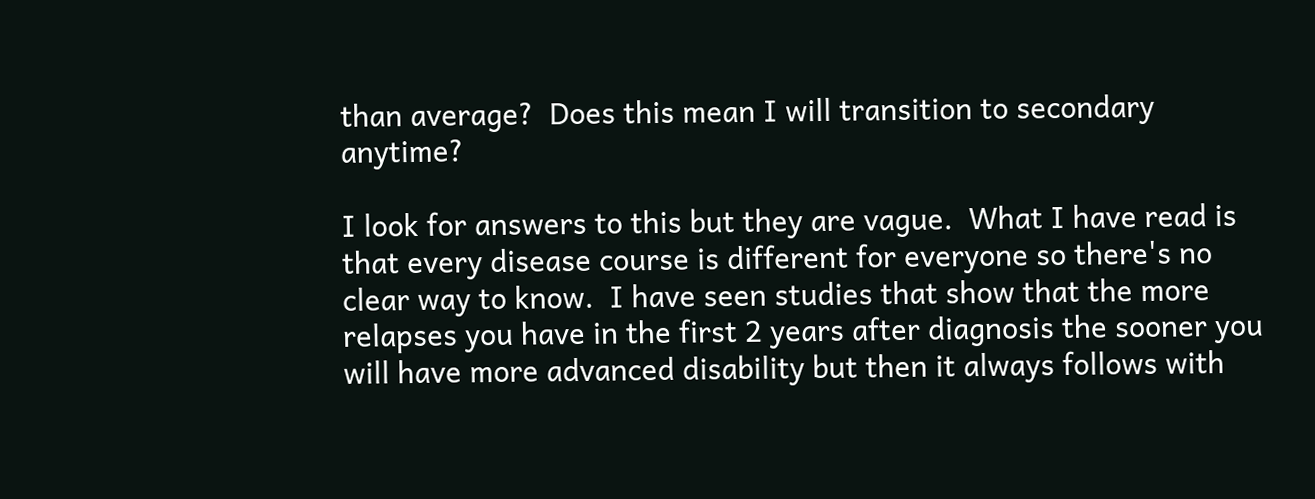than average?  Does this mean I will transition to secondary anytime?

I look for answers to this but they are vague.  What I have read is that every disease course is different for everyone so there's no clear way to know.  I have seen studies that show that the more relapses you have in the first 2 years after diagnosis the sooner you will have more advanced disability but then it always follows with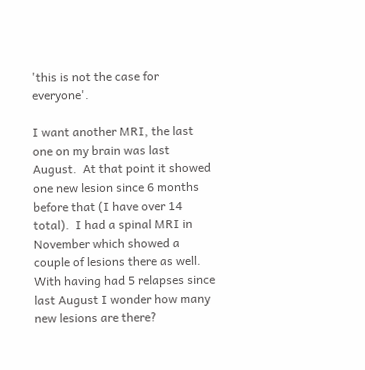'this is not the case for everyone'.

I want another MRI, the last one on my brain was last August.  At that point it showed one new lesion since 6 months before that (I have over 14 total).  I had a spinal MRI in November which showed a couple of lesions there as well.  With having had 5 relapses since last August I wonder how many new lesions are there?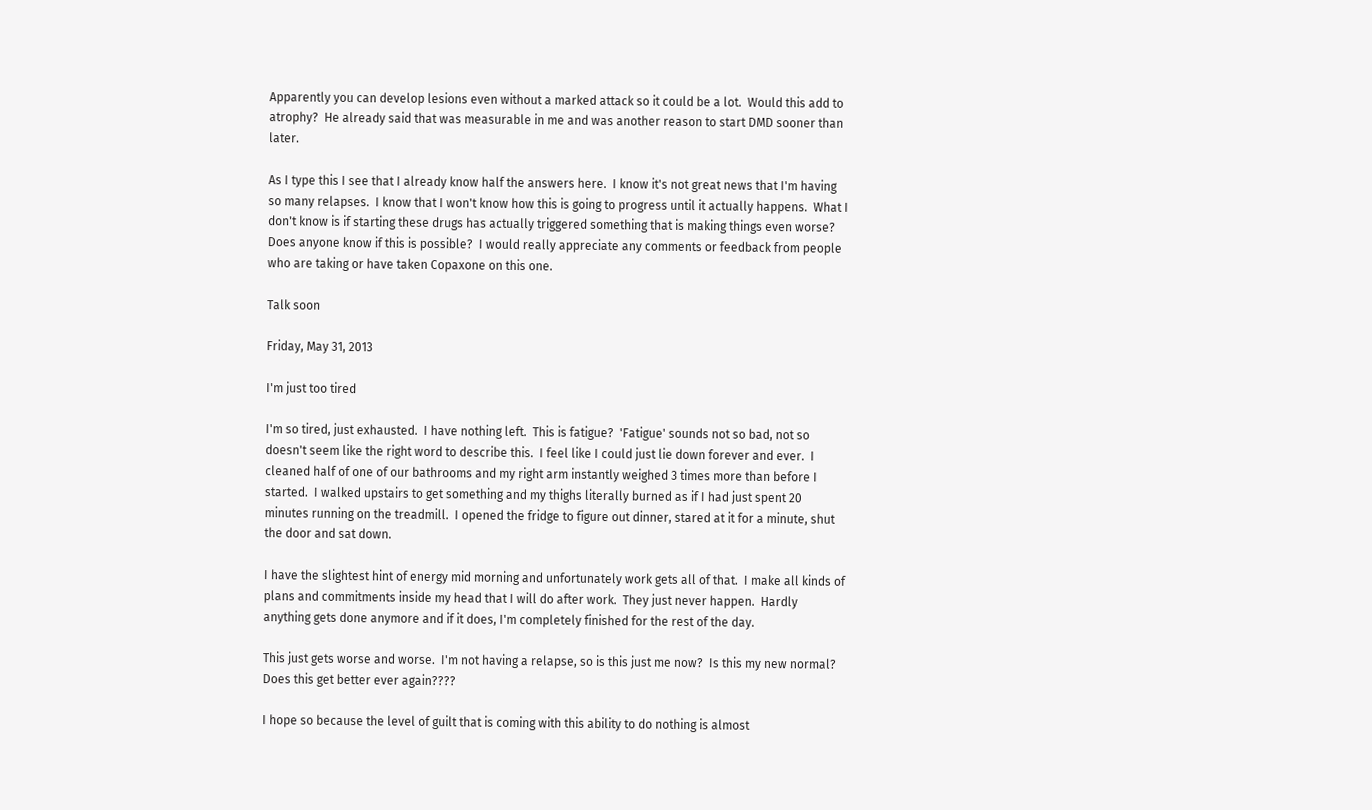Apparently you can develop lesions even without a marked attack so it could be a lot.  Would this add to atrophy?  He already said that was measurable in me and was another reason to start DMD sooner than later.

As I type this I see that I already know half the answers here.  I know it's not great news that I'm having so many relapses.  I know that I won't know how this is going to progress until it actually happens.  What I don't know is if starting these drugs has actually triggered something that is making things even worse?  Does anyone know if this is possible?  I would really appreciate any comments or feedback from people who are taking or have taken Copaxone on this one.

Talk soon

Friday, May 31, 2013

I'm just too tired

I'm so tired, just exhausted.  I have nothing left.  This is fatigue?  'Fatigue' sounds not so bad, not so doesn't seem like the right word to describe this.  I feel like I could just lie down forever and ever.  I cleaned half of one of our bathrooms and my right arm instantly weighed 3 times more than before I started.  I walked upstairs to get something and my thighs literally burned as if I had just spent 20 minutes running on the treadmill.  I opened the fridge to figure out dinner, stared at it for a minute, shut the door and sat down.

I have the slightest hint of energy mid morning and unfortunately work gets all of that.  I make all kinds of plans and commitments inside my head that I will do after work.  They just never happen.  Hardly anything gets done anymore and if it does, I'm completely finished for the rest of the day.

This just gets worse and worse.  I'm not having a relapse, so is this just me now?  Is this my new normal?  Does this get better ever again????

I hope so because the level of guilt that is coming with this ability to do nothing is almost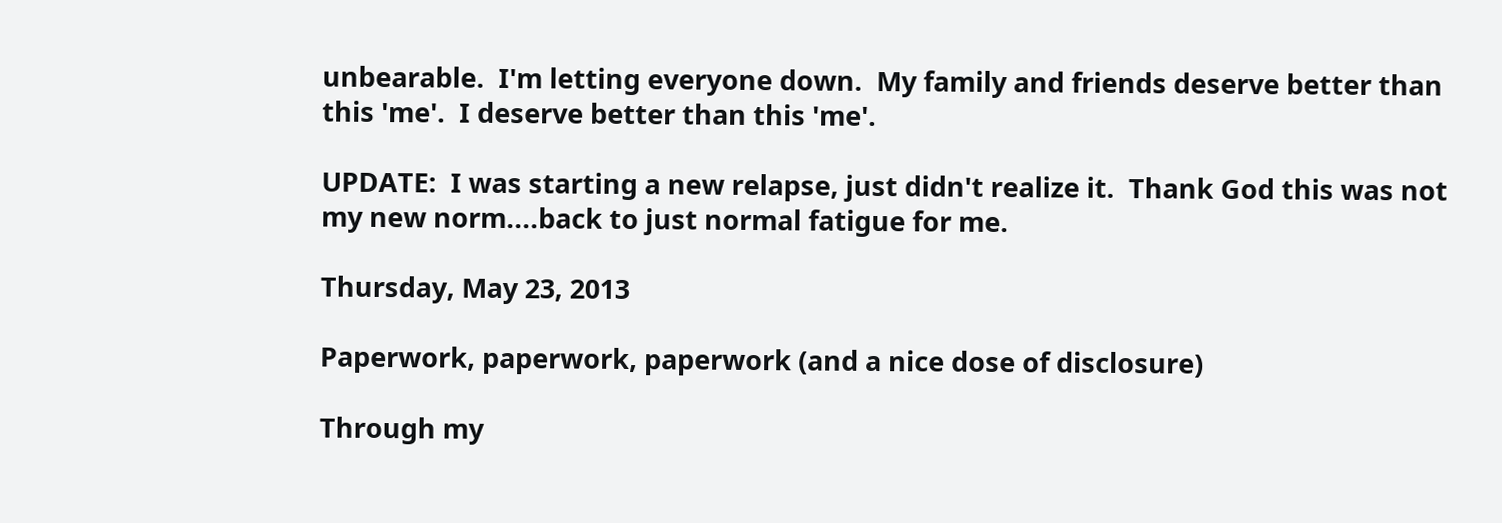unbearable.  I'm letting everyone down.  My family and friends deserve better than this 'me'.  I deserve better than this 'me'.

UPDATE:  I was starting a new relapse, just didn't realize it.  Thank God this was not my new norm....back to just normal fatigue for me.

Thursday, May 23, 2013

Paperwork, paperwork, paperwork (and a nice dose of disclosure)

Through my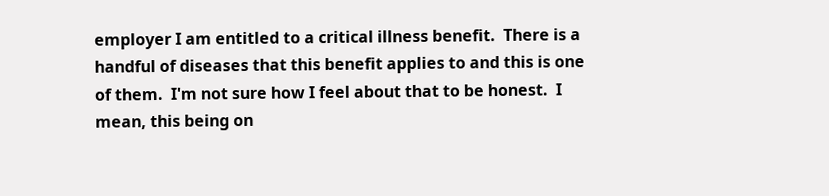employer I am entitled to a critical illness benefit.  There is a handful of diseases that this benefit applies to and this is one of them.  I'm not sure how I feel about that to be honest.  I mean, this being on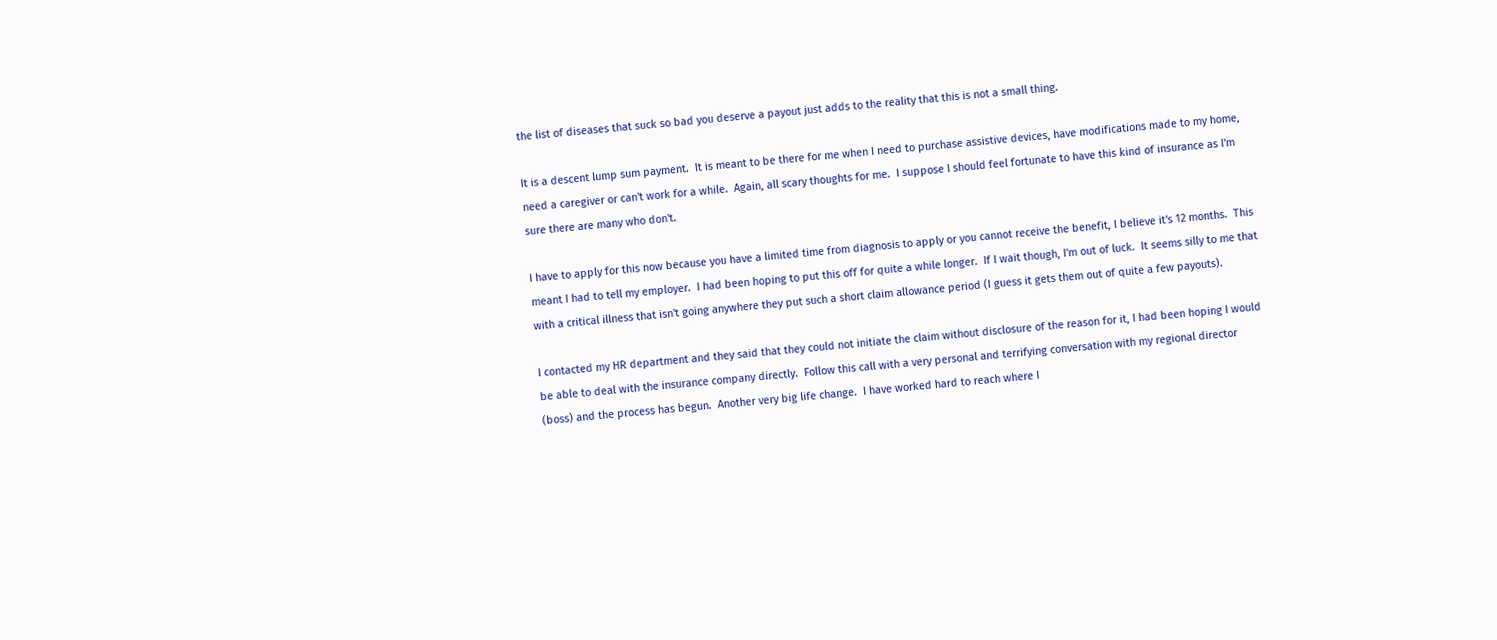the list of diseases that suck so bad you deserve a payout just adds to the reality that this is not a small thing.

It is a descent lump sum payment.  It is meant to be there for me when I need to purchase assistive devices, have modifications made to my home, need a caregiver or can't work for a while.  Again, all scary thoughts for me.  I suppose I should feel fortunate to have this kind of insurance as I'm sure there are many who don't.

I have to apply for this now because you have a limited time from diagnosis to apply or you cannot receive the benefit, I believe it's 12 months.  This meant I had to tell my employer.  I had been hoping to put this off for quite a while longer.  If I wait though, I'm out of luck.  It seems silly to me that with a critical illness that isn't going anywhere they put such a short claim allowance period (I guess it gets them out of quite a few payouts).

I contacted my HR department and they said that they could not initiate the claim without disclosure of the reason for it, I had been hoping I would be able to deal with the insurance company directly.  Follow this call with a very personal and terrifying conversation with my regional director (boss) and the process has begun.  Another very big life change.  I have worked hard to reach where I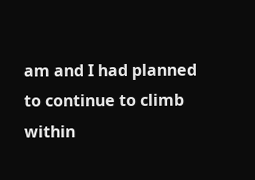am and I had planned to continue to climb within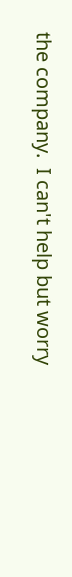the company.  I can't help but worry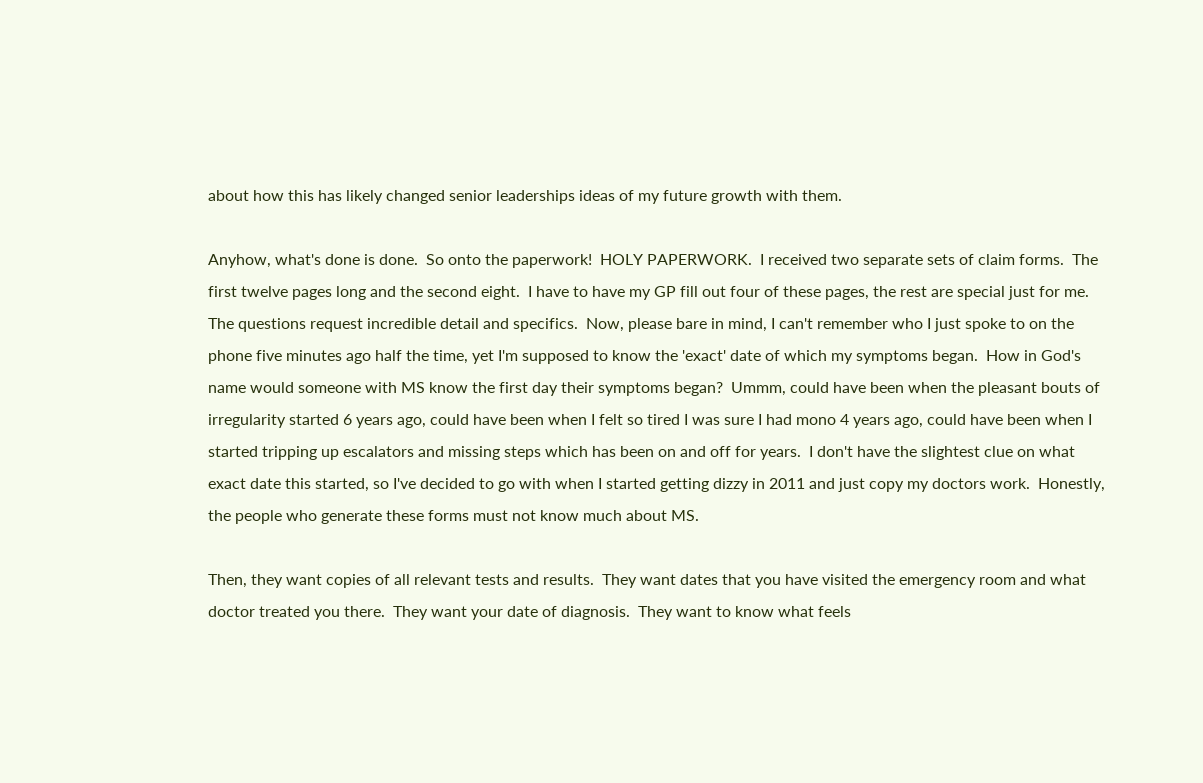about how this has likely changed senior leaderships ideas of my future growth with them.

Anyhow, what's done is done.  So onto the paperwork!  HOLY PAPERWORK.  I received two separate sets of claim forms.  The first twelve pages long and the second eight.  I have to have my GP fill out four of these pages, the rest are special just for me.  The questions request incredible detail and specifics.  Now, please bare in mind, I can't remember who I just spoke to on the phone five minutes ago half the time, yet I'm supposed to know the 'exact' date of which my symptoms began.  How in God's name would someone with MS know the first day their symptoms began?  Ummm, could have been when the pleasant bouts of irregularity started 6 years ago, could have been when I felt so tired I was sure I had mono 4 years ago, could have been when I started tripping up escalators and missing steps which has been on and off for years.  I don't have the slightest clue on what exact date this started, so I've decided to go with when I started getting dizzy in 2011 and just copy my doctors work.  Honestly, the people who generate these forms must not know much about MS.

Then, they want copies of all relevant tests and results.  They want dates that you have visited the emergency room and what doctor treated you there.  They want your date of diagnosis.  They want to know what feels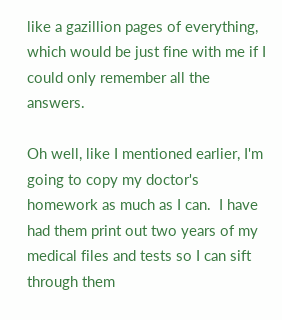like a gazillion pages of everything, which would be just fine with me if I could only remember all the answers.

Oh well, like I mentioned earlier, I'm going to copy my doctor's homework as much as I can.  I have had them print out two years of my medical files and tests so I can sift through them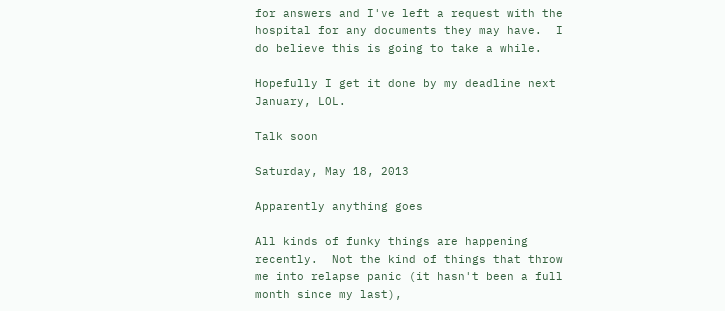for answers and I've left a request with the hospital for any documents they may have.  I do believe this is going to take a while.

Hopefully I get it done by my deadline next January, LOL.

Talk soon

Saturday, May 18, 2013

Apparently anything goes

All kinds of funky things are happening recently.  Not the kind of things that throw me into relapse panic (it hasn't been a full month since my last),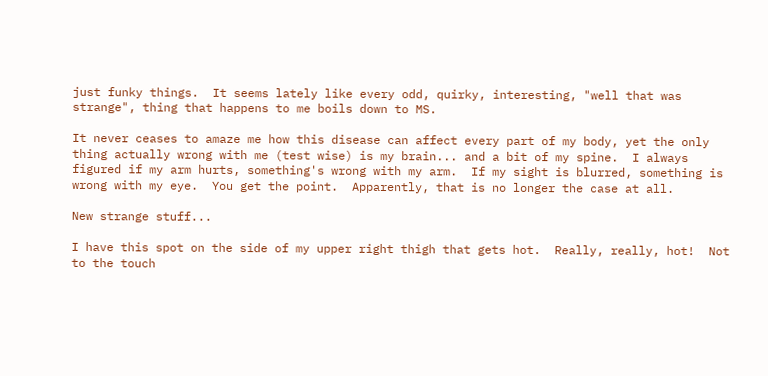just funky things.  It seems lately like every odd, quirky, interesting, "well that was strange", thing that happens to me boils down to MS.

It never ceases to amaze me how this disease can affect every part of my body, yet the only thing actually wrong with me (test wise) is my brain... and a bit of my spine.  I always figured if my arm hurts, something's wrong with my arm.  If my sight is blurred, something is wrong with my eye.  You get the point.  Apparently, that is no longer the case at all.

New strange stuff...

I have this spot on the side of my upper right thigh that gets hot.  Really, really, hot!  Not to the touch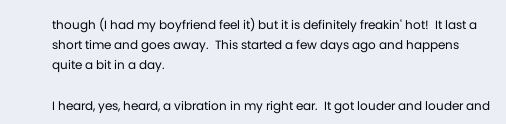though (I had my boyfriend feel it) but it is definitely freakin' hot!  It last a short time and goes away.  This started a few days ago and happens quite a bit in a day.

I heard, yes, heard, a vibration in my right ear.  It got louder and louder and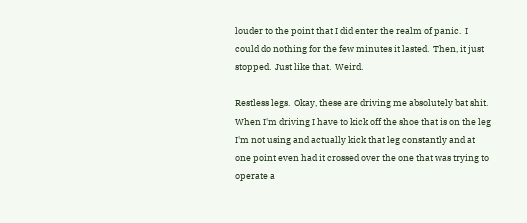louder to the point that I did enter the realm of panic.  I could do nothing for the few minutes it lasted.  Then, it just stopped.  Just like that.  Weird.

Restless legs.  Okay, these are driving me absolutely bat shit.  When I'm driving I have to kick off the shoe that is on the leg I'm not using and actually kick that leg constantly and at one point even had it crossed over the one that was trying to operate a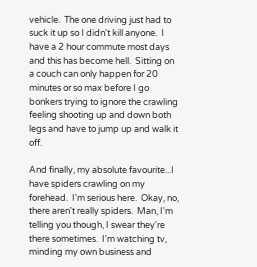vehicle.  The one driving just had to suck it up so I didn't kill anyone.  I have a 2 hour commute most days and this has become hell.  Sitting on a couch can only happen for 20 minutes or so max before I go bonkers trying to ignore the crawling feeling shooting up and down both legs and have to jump up and walk it off.

And finally, my absolute favourite...I have spiders crawling on my forehead.  I'm serious here.  Okay, no, there aren't really spiders.  Man, I'm telling you though, I swear they're there sometimes.  I'm watching tv, minding my own business and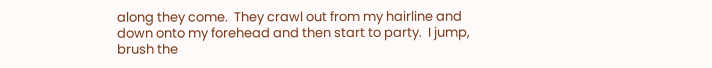along they come.  They crawl out from my hairline and down onto my forehead and then start to party.  I jump, brush the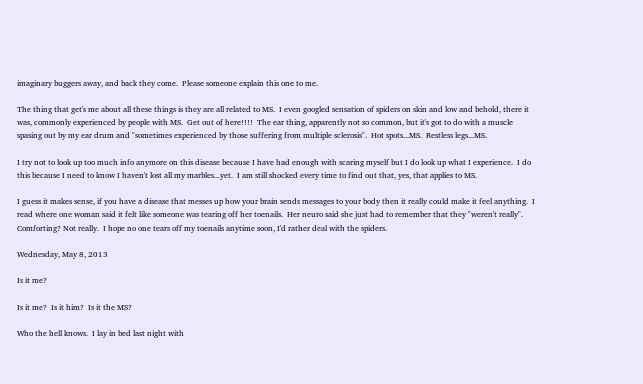imaginary buggers away, and back they come.  Please someone explain this one to me.

The thing that get's me about all these things is they are all related to MS.  I even googled sensation of spiders on skin and low and behold, there it was, commonly experienced by people with MS.  Get out of here!!!!  The ear thing, apparently not so common, but it's got to do with a muscle spasing out by my ear drum and "sometimes experienced by those suffering from multiple sclerosis".  Hot spots...MS.  Restless legs...MS.

I try not to look up too much info anymore on this disease because I have had enough with scaring myself but I do look up what I experience.  I do this because I need to know I haven't lost all my marbles...yet.  I am still shocked every time to find out that, yes, that applies to MS.

I guess it makes sense, if you have a disease that messes up how your brain sends messages to your body then it really could make it feel anything.  I read where one woman said it felt like someone was tearing off her toenails.  Her neuro said she just had to remember that they "weren't really".  Comforting? Not really.  I hope no one tears off my toenails anytime soon, I'd rather deal with the spiders.

Wednesday, May 8, 2013

Is it me?

Is it me?  Is it him?  Is it the MS?

Who the hell knows.  I lay in bed last night with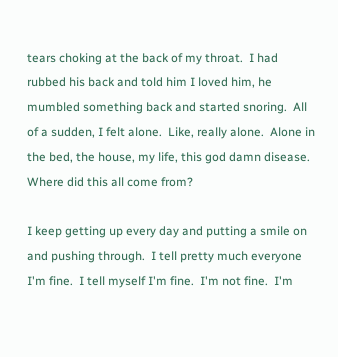tears choking at the back of my throat.  I had rubbed his back and told him I loved him, he mumbled something back and started snoring.  All of a sudden, I felt alone.  Like, really alone.  Alone in the bed, the house, my life, this god damn disease.  Where did this all come from?

I keep getting up every day and putting a smile on and pushing through.  I tell pretty much everyone I'm fine.  I tell myself I'm fine.  I'm not fine.  I'm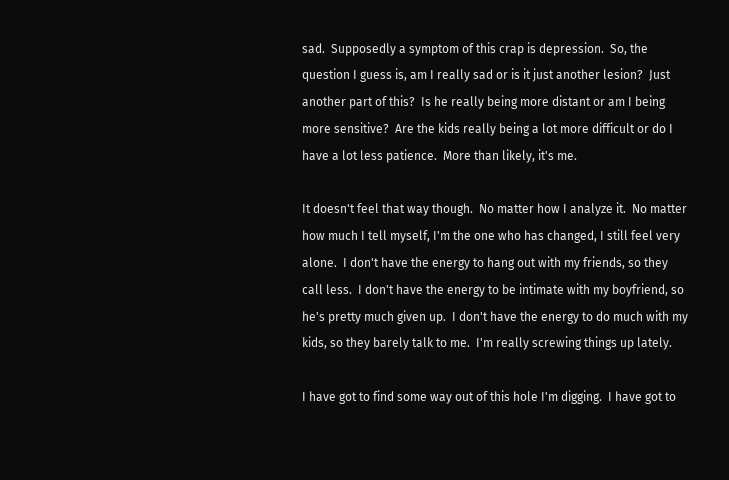sad.  Supposedly a symptom of this crap is depression.  So, the question I guess is, am I really sad or is it just another lesion?  Just another part of this?  Is he really being more distant or am I being more sensitive?  Are the kids really being a lot more difficult or do I have a lot less patience.  More than likely, it's me.

It doesn't feel that way though.  No matter how I analyze it.  No matter how much I tell myself, I'm the one who has changed, I still feel very alone.  I don't have the energy to hang out with my friends, so they call less.  I don't have the energy to be intimate with my boyfriend, so he's pretty much given up.  I don't have the energy to do much with my kids, so they barely talk to me.  I'm really screwing things up lately.

I have got to find some way out of this hole I'm digging.  I have got to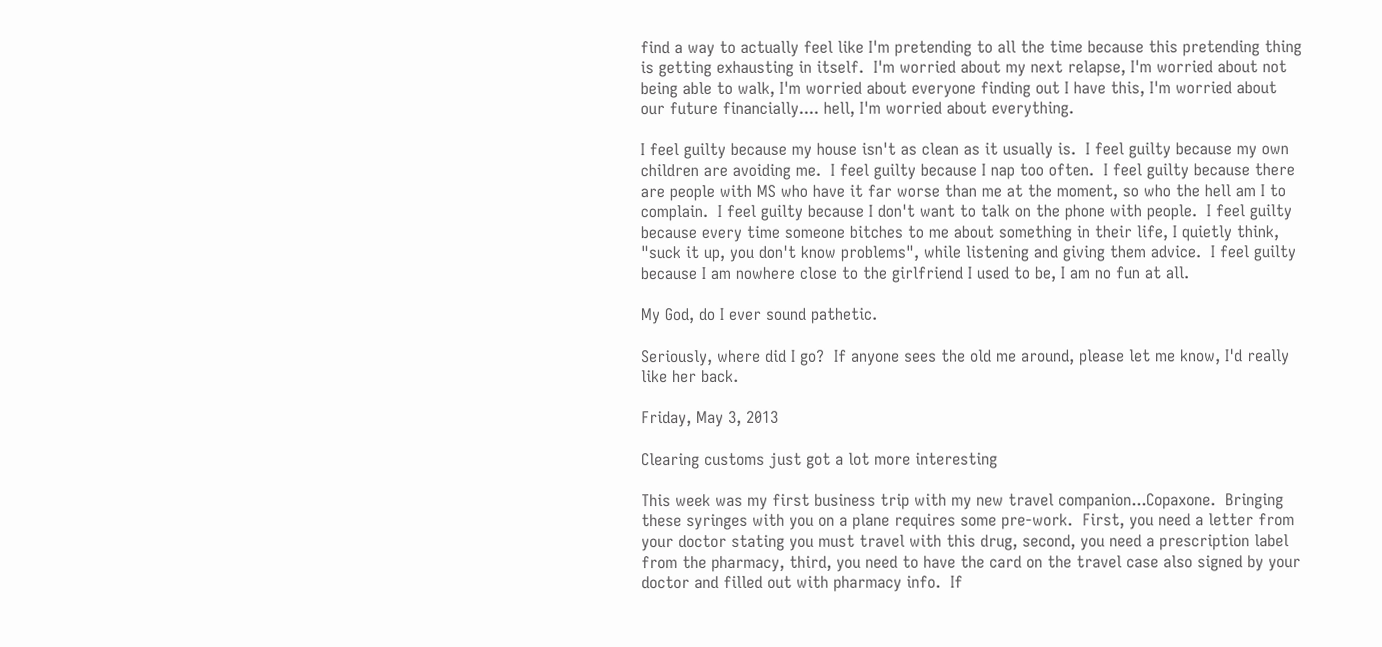find a way to actually feel like I'm pretending to all the time because this pretending thing is getting exhausting in itself.  I'm worried about my next relapse, I'm worried about not being able to walk, I'm worried about everyone finding out I have this, I'm worried about our future financially.... hell, I'm worried about everything.

I feel guilty because my house isn't as clean as it usually is.  I feel guilty because my own children are avoiding me.  I feel guilty because I nap too often.  I feel guilty because there are people with MS who have it far worse than me at the moment, so who the hell am I to complain.  I feel guilty because I don't want to talk on the phone with people.  I feel guilty because every time someone bitches to me about something in their life, I quietly think, "suck it up, you don't know problems", while listening and giving them advice.  I feel guilty because I am nowhere close to the girlfriend I used to be, I am no fun at all.

My God, do I ever sound pathetic.

Seriously, where did I go?  If anyone sees the old me around, please let me know, I'd really like her back.

Friday, May 3, 2013

Clearing customs just got a lot more interesting

This week was my first business trip with my new travel companion...Copaxone.  Bringing these syringes with you on a plane requires some pre-work.  First, you need a letter from your doctor stating you must travel with this drug, second, you need a prescription label from the pharmacy, third, you need to have the card on the travel case also signed by your doctor and filled out with pharmacy info.  If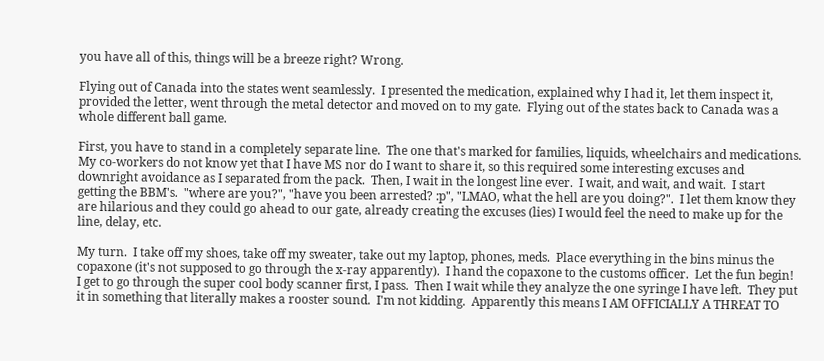you have all of this, things will be a breeze right? Wrong.

Flying out of Canada into the states went seamlessly.  I presented the medication, explained why I had it, let them inspect it, provided the letter, went through the metal detector and moved on to my gate.  Flying out of the states back to Canada was a whole different ball game.

First, you have to stand in a completely separate line.  The one that's marked for families, liquids, wheelchairs and medications.  My co-workers do not know yet that I have MS nor do I want to share it, so this required some interesting excuses and downright avoidance as I separated from the pack.  Then, I wait in the longest line ever.  I wait, and wait, and wait.  I start getting the BBM's.  "where are you?", "have you been arrested? :p", "LMAO, what the hell are you doing?".  I let them know they are hilarious and they could go ahead to our gate, already creating the excuses (lies) I would feel the need to make up for the line, delay, etc.

My turn.  I take off my shoes, take off my sweater, take out my laptop, phones, meds.  Place everything in the bins minus the copaxone (it's not supposed to go through the x-ray apparently).  I hand the copaxone to the customs officer.  Let the fun begin!  I get to go through the super cool body scanner first, I pass.  Then I wait while they analyze the one syringe I have left.  They put it in something that literally makes a rooster sound.  I'm not kidding.  Apparently this means I AM OFFICIALLY A THREAT TO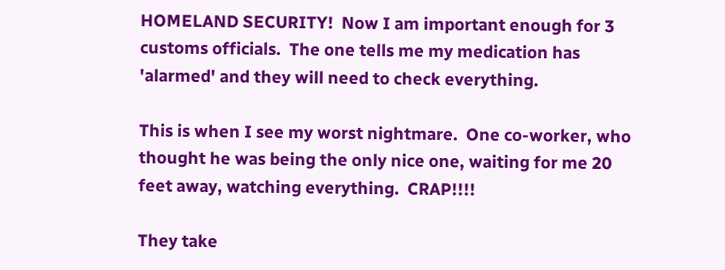HOMELAND SECURITY!  Now I am important enough for 3 customs officials.  The one tells me my medication has 'alarmed' and they will need to check everything.

This is when I see my worst nightmare.  One co-worker, who thought he was being the only nice one, waiting for me 20 feet away, watching everything.  CRAP!!!!

They take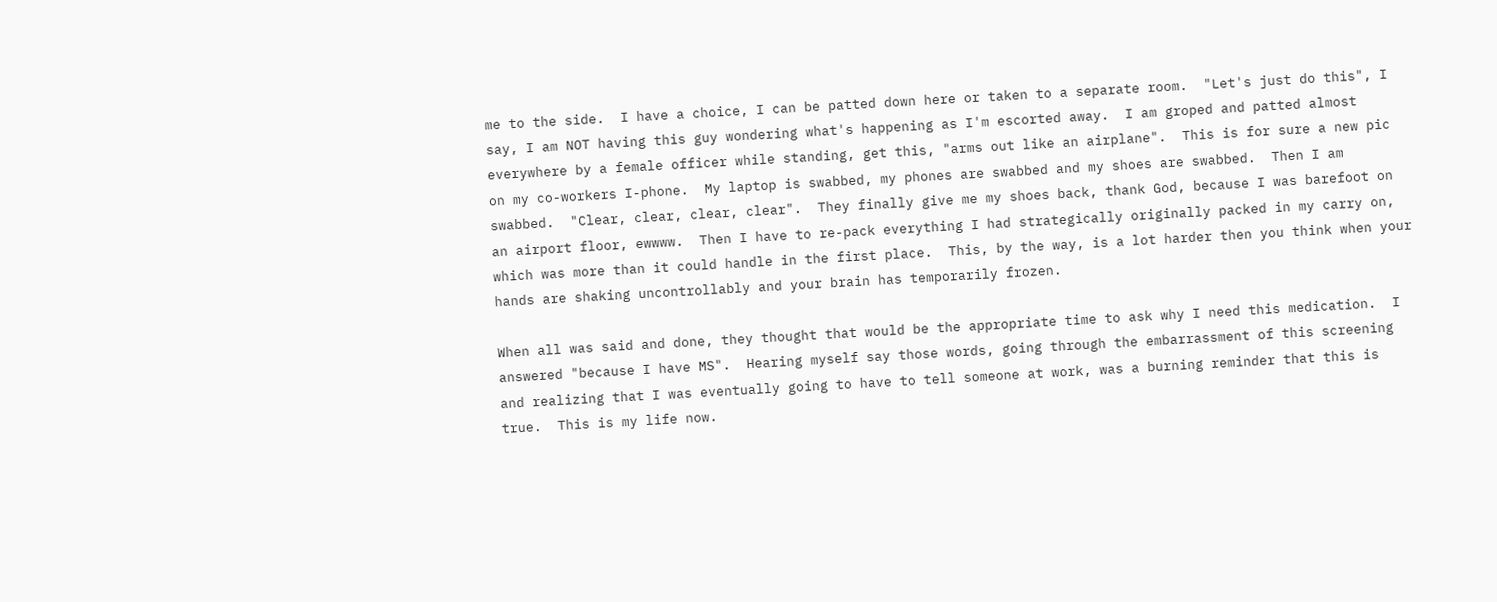me to the side.  I have a choice, I can be patted down here or taken to a separate room.  "Let's just do this", I say, I am NOT having this guy wondering what's happening as I'm escorted away.  I am groped and patted almost everywhere by a female officer while standing, get this, "arms out like an airplane".  This is for sure a new pic on my co-workers I-phone.  My laptop is swabbed, my phones are swabbed and my shoes are swabbed.  Then I am swabbed.  "Clear, clear, clear, clear".  They finally give me my shoes back, thank God, because I was barefoot on an airport floor, ewwww.  Then I have to re-pack everything I had strategically originally packed in my carry on, which was more than it could handle in the first place.  This, by the way, is a lot harder then you think when your hands are shaking uncontrollably and your brain has temporarily frozen.

When all was said and done, they thought that would be the appropriate time to ask why I need this medication.  I answered "because I have MS".  Hearing myself say those words, going through the embarrassment of this screening and realizing that I was eventually going to have to tell someone at work, was a burning reminder that this is true.  This is my life now.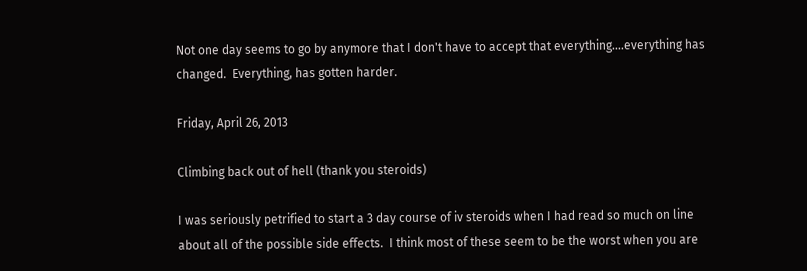Not one day seems to go by anymore that I don't have to accept that everything....everything has changed.  Everything, has gotten harder.

Friday, April 26, 2013

Climbing back out of hell (thank you steroids)

I was seriously petrified to start a 3 day course of iv steroids when I had read so much on line about all of the possible side effects.  I think most of these seem to be the worst when you are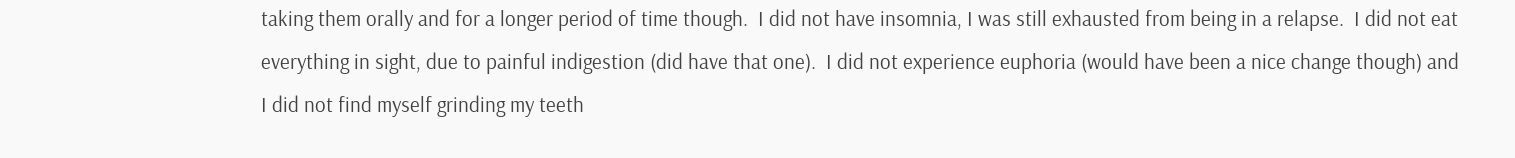taking them orally and for a longer period of time though.  I did not have insomnia, I was still exhausted from being in a relapse.  I did not eat everything in sight, due to painful indigestion (did have that one).  I did not experience euphoria (would have been a nice change though) and I did not find myself grinding my teeth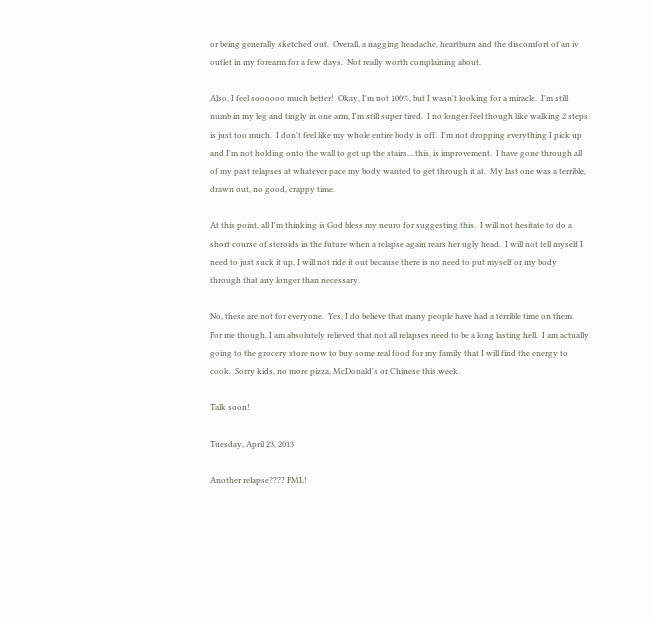or being generally sketched out.  Overall, a nagging headache, heartburn and the discomfort of an iv outlet in my forearm for a few days.  Not really worth complaining about.

Also, I feel soooooo much better!  Okay, I'm not 100%, but I wasn't looking for a miracle.  I'm still numb in my leg and tingly in one arm, I'm still super tired.  I no longer feel though like walking 2 steps is just too much.  I don't feel like my whole entire body is off.  I'm not dropping everything I pick up and I'm not holding onto the wall to get up the stairs....this, is improvement.  I have gone through all of my past relapses at whatever pace my body wanted to get through it at.  My last one was a terrible, drawn out, no good, crappy time.

At this point, all I'm thinking is God bless my neuro for suggesting this.  I will not hesitate to do a short course of steroids in the future when a relapse again rears her ugly head.  I will not tell myself I need to just suck it up, I will not ride it out because there is no need to put myself or my body through that any longer than necessary.

No, these are not for everyone.  Yes, I do believe that many people have had a terrible time on them.  For me though, I am absolutely relieved that not all relapses need to be a long lasting hell.  I am actually going to the grocery store now to buy some real food for my family that I will find the energy to cook.  Sorry kids, no more pizza, McDonald's or Chinese this week.

Talk soon!

Tuesday, April 23, 2013

Another relapse???? FML!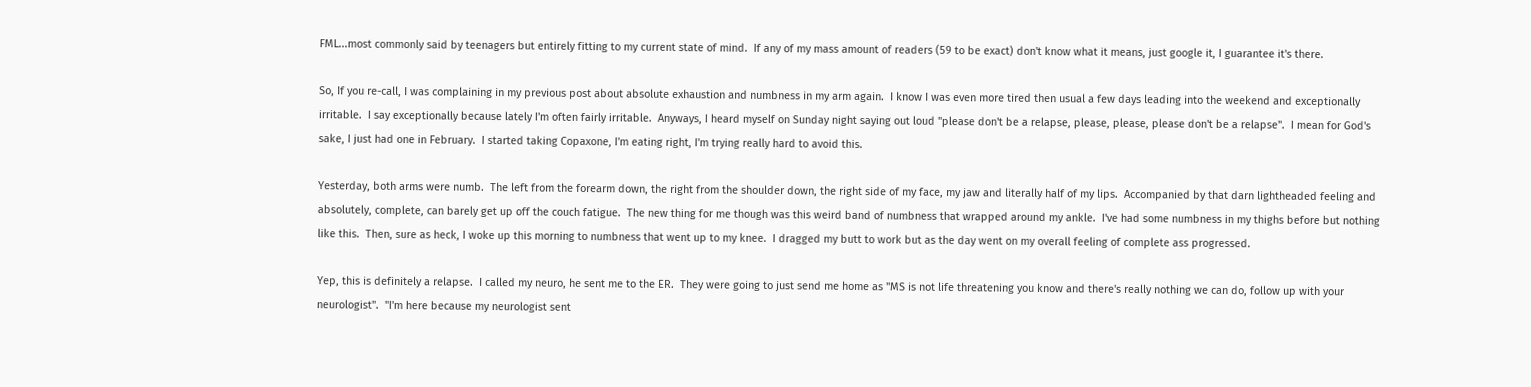FML...most commonly said by teenagers but entirely fitting to my current state of mind.  If any of my mass amount of readers (59 to be exact) don't know what it means, just google it, I guarantee it's there.

So, If you re-call, I was complaining in my previous post about absolute exhaustion and numbness in my arm again.  I know I was even more tired then usual a few days leading into the weekend and exceptionally irritable.  I say exceptionally because lately I'm often fairly irritable.  Anyways, I heard myself on Sunday night saying out loud "please don't be a relapse, please, please, please don't be a relapse".  I mean for God's sake, I just had one in February.  I started taking Copaxone, I'm eating right, I'm trying really hard to avoid this.

Yesterday, both arms were numb.  The left from the forearm down, the right from the shoulder down, the right side of my face, my jaw and literally half of my lips.  Accompanied by that darn lightheaded feeling and absolutely, complete, can barely get up off the couch fatigue.  The new thing for me though was this weird band of numbness that wrapped around my ankle.  I've had some numbness in my thighs before but nothing like this.  Then, sure as heck, I woke up this morning to numbness that went up to my knee.  I dragged my butt to work but as the day went on my overall feeling of complete ass progressed.

Yep, this is definitely a relapse.  I called my neuro, he sent me to the ER.  They were going to just send me home as "MS is not life threatening you know and there's really nothing we can do, follow up with your neurologist".  "I'm here because my neurologist sent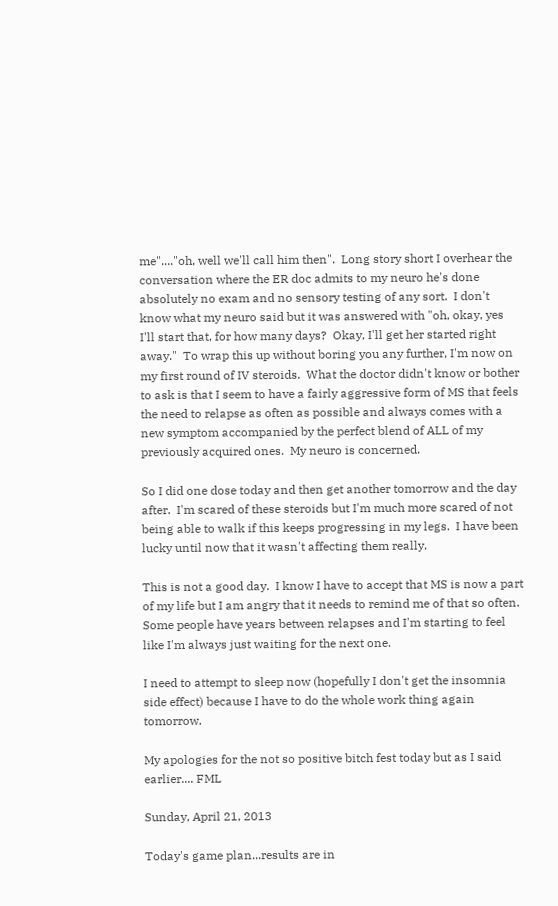me"...."oh, well we'll call him then".  Long story short I overhear the conversation where the ER doc admits to my neuro he's done absolutely no exam and no sensory testing of any sort.  I don't know what my neuro said but it was answered with "oh, okay, yes I'll start that, for how many days?  Okay, I'll get her started right away."  To wrap this up without boring you any further, I'm now on my first round of IV steroids.  What the doctor didn't know or bother to ask is that I seem to have a fairly aggressive form of MS that feels the need to relapse as often as possible and always comes with a new symptom accompanied by the perfect blend of ALL of my previously acquired ones.  My neuro is concerned.

So I did one dose today and then get another tomorrow and the day after.  I'm scared of these steroids but I'm much more scared of not being able to walk if this keeps progressing in my legs.  I have been lucky until now that it wasn't affecting them really.

This is not a good day.  I know I have to accept that MS is now a part of my life but I am angry that it needs to remind me of that so often.  Some people have years between relapses and I'm starting to feel like I'm always just waiting for the next one.

I need to attempt to sleep now (hopefully I don't get the insomnia side effect) because I have to do the whole work thing again tomorrow.

My apologies for the not so positive bitch fest today but as I said earlier.... FML

Sunday, April 21, 2013

Today's game plan...results are in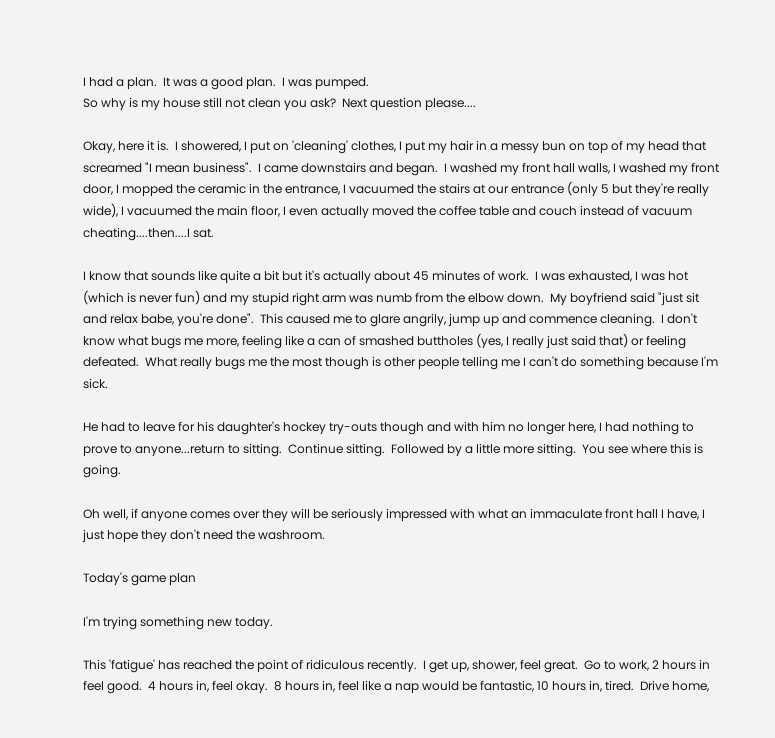I had a plan.  It was a good plan.  I was pumped.
So why is my house still not clean you ask?  Next question please....

Okay, here it is.  I showered, I put on 'cleaning' clothes, I put my hair in a messy bun on top of my head that screamed "I mean business".  I came downstairs and began.  I washed my front hall walls, I washed my front door, I mopped the ceramic in the entrance, I vacuumed the stairs at our entrance (only 5 but they're really wide), I vacuumed the main floor, I even actually moved the coffee table and couch instead of vacuum cheating....then....I sat.

I know that sounds like quite a bit but it's actually about 45 minutes of work.  I was exhausted, I was hot (which is never fun) and my stupid right arm was numb from the elbow down.  My boyfriend said "just sit and relax babe, you're done".  This caused me to glare angrily, jump up and commence cleaning.  I don't know what bugs me more, feeling like a can of smashed buttholes (yes, I really just said that) or feeling defeated.  What really bugs me the most though is other people telling me I can't do something because I'm sick.

He had to leave for his daughter's hockey try-outs though and with him no longer here, I had nothing to prove to anyone...return to sitting.  Continue sitting.  Followed by a little more sitting.  You see where this is going.

Oh well, if anyone comes over they will be seriously impressed with what an immaculate front hall I have, I just hope they don't need the washroom.

Today's game plan

I'm trying something new today.

This 'fatigue' has reached the point of ridiculous recently.  I get up, shower, feel great.  Go to work, 2 hours in feel good.  4 hours in, feel okay.  8 hours in, feel like a nap would be fantastic, 10 hours in, tired.  Drive home,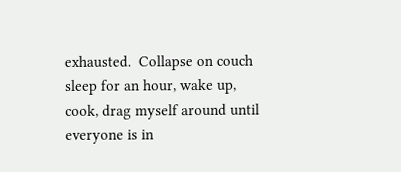exhausted.  Collapse on couch sleep for an hour, wake up, cook, drag myself around until everyone is in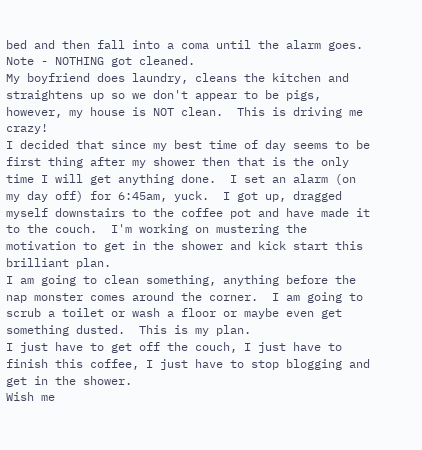bed and then fall into a coma until the alarm goes.  Note - NOTHING got cleaned.
My boyfriend does laundry, cleans the kitchen and straightens up so we don't appear to be pigs, however, my house is NOT clean.  This is driving me crazy!
I decided that since my best time of day seems to be first thing after my shower then that is the only time I will get anything done.  I set an alarm (on my day off) for 6:45am, yuck.  I got up, dragged myself downstairs to the coffee pot and have made it to the couch.  I'm working on mustering the motivation to get in the shower and kick start this brilliant plan.
I am going to clean something, anything before the nap monster comes around the corner.  I am going to scrub a toilet or wash a floor or maybe even get something dusted.  This is my plan.
I just have to get off the couch, I just have to finish this coffee, I just have to stop blogging and get in the shower.
Wish me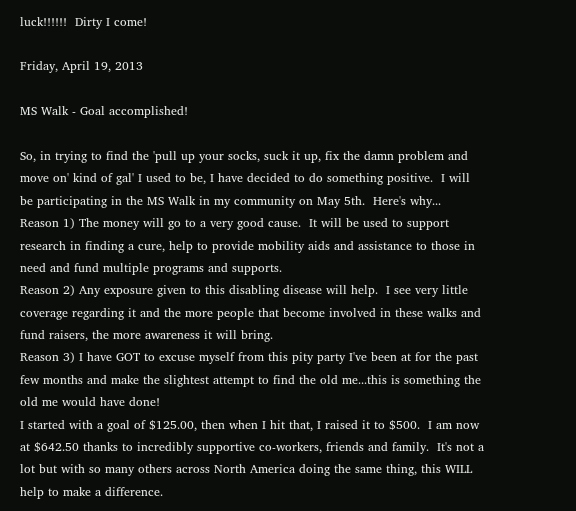luck!!!!!!  Dirty I come!

Friday, April 19, 2013

MS Walk - Goal accomplished!

So, in trying to find the 'pull up your socks, suck it up, fix the damn problem and move on' kind of gal' I used to be, I have decided to do something positive.  I will be participating in the MS Walk in my community on May 5th.  Here's why...
Reason 1) The money will go to a very good cause.  It will be used to support research in finding a cure, help to provide mobility aids and assistance to those in need and fund multiple programs and supports.
Reason 2) Any exposure given to this disabling disease will help.  I see very little coverage regarding it and the more people that become involved in these walks and fund raisers, the more awareness it will bring.
Reason 3) I have GOT to excuse myself from this pity party I've been at for the past few months and make the slightest attempt to find the old me...this is something the old me would have done!
I started with a goal of $125.00, then when I hit that, I raised it to $500.  I am now at $642.50 thanks to incredibly supportive co-workers, friends and family.  It's not a lot but with so many others across North America doing the same thing, this WILL help to make a difference.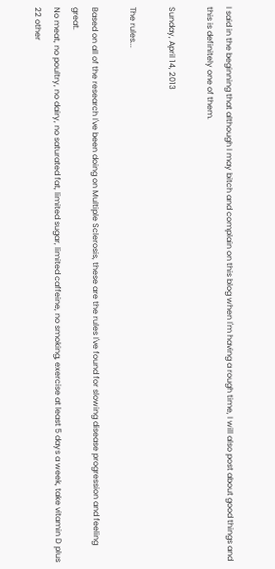I said in the beginning that although I may bitch and complain on this blog when I'm having a rough time, I will also post about good things and this is definitely one of them.

Sunday, April 14, 2013

The rules...

Based on all of the research I've been doing on Multiple Sclerosis, these are the rules I've found for slowing disease progression and feeling great.
No meat, no poultry, no dairy, no saturated fat, limited sugar, limited caffeine, no smoking, exercise at least 5 days a week, take vitamin D plus 22 other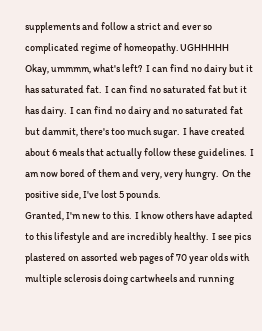supplements and follow a strict and ever so complicated regime of homeopathy. UGHHHHH
Okay, ummmm, what's left?  I can find no dairy but it has saturated fat.  I can find no saturated fat but it has dairy.  I can find no dairy and no saturated fat but dammit, there's too much sugar.  I have created about 6 meals that actually follow these guidelines.  I am now bored of them and very, very hungry.  On the positive side, I've lost 5 pounds.
Granted, I'm new to this.  I know others have adapted to this lifestyle and are incredibly healthy.  I see pics plastered on assorted web pages of 70 year olds with multiple sclerosis doing cartwheels and running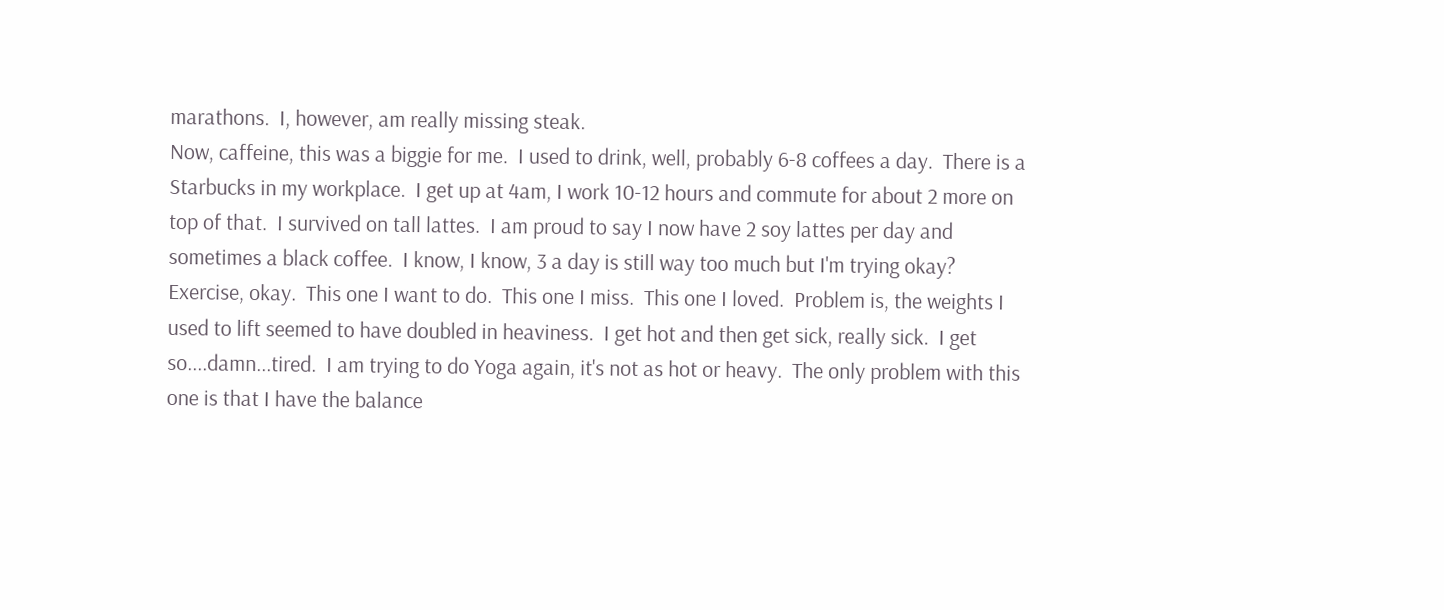marathons.  I, however, am really missing steak.
Now, caffeine, this was a biggie for me.  I used to drink, well, probably 6-8 coffees a day.  There is a Starbucks in my workplace.  I get up at 4am, I work 10-12 hours and commute for about 2 more on top of that.  I survived on tall lattes.  I am proud to say I now have 2 soy lattes per day and sometimes a black coffee.  I know, I know, 3 a day is still way too much but I'm trying okay?
Exercise, okay.  This one I want to do.  This one I miss.  This one I loved.  Problem is, the weights I used to lift seemed to have doubled in heaviness.  I get hot and then get sick, really sick.  I get so....damn...tired.  I am trying to do Yoga again, it's not as hot or heavy.  The only problem with this one is that I have the balance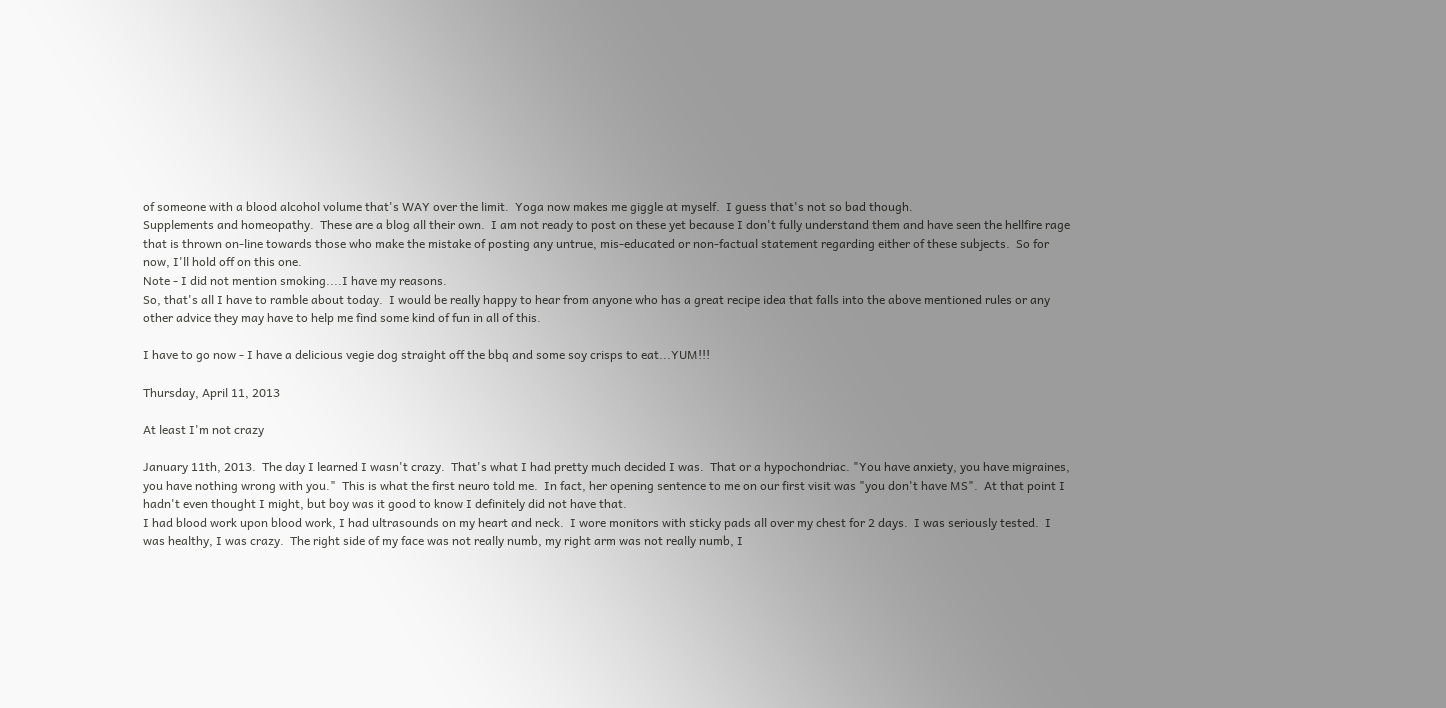of someone with a blood alcohol volume that's WAY over the limit.  Yoga now makes me giggle at myself.  I guess that's not so bad though.
Supplements and homeopathy.  These are a blog all their own.  I am not ready to post on these yet because I don't fully understand them and have seen the hellfire rage that is thrown on-line towards those who make the mistake of posting any untrue, mis-educated or non-factual statement regarding either of these subjects.  So for now, I'll hold off on this one.
Note - I did not mention smoking....I have my reasons.
So, that's all I have to ramble about today.  I would be really happy to hear from anyone who has a great recipe idea that falls into the above mentioned rules or any other advice they may have to help me find some kind of fun in all of this.

I have to go now - I have a delicious vegie dog straight off the bbq and some soy crisps to eat...YUM!!!

Thursday, April 11, 2013

At least I'm not crazy

January 11th, 2013.  The day I learned I wasn't crazy.  That's what I had pretty much decided I was.  That or a hypochondriac. "You have anxiety, you have migraines, you have nothing wrong with you."  This is what the first neuro told me.  In fact, her opening sentence to me on our first visit was "you don't have MS".  At that point I hadn't even thought I might, but boy was it good to know I definitely did not have that.
I had blood work upon blood work, I had ultrasounds on my heart and neck.  I wore monitors with sticky pads all over my chest for 2 days.  I was seriously tested.  I was healthy, I was crazy.  The right side of my face was not really numb, my right arm was not really numb, I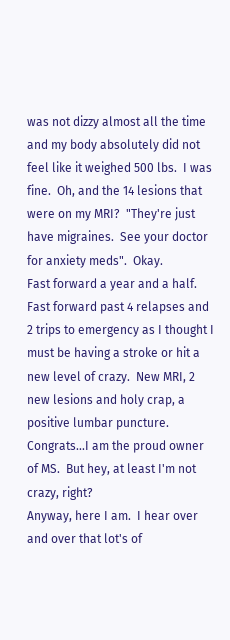was not dizzy almost all the time and my body absolutely did not feel like it weighed 500 lbs.  I was fine.  Oh, and the 14 lesions that were on my MRI?  "They're just have migraines.  See your doctor for anxiety meds".  Okay.
Fast forward a year and a half.  Fast forward past 4 relapses and 2 trips to emergency as I thought I must be having a stroke or hit a new level of crazy.  New MRI, 2 new lesions and holy crap, a positive lumbar puncture.  Congrats...I am the proud owner of MS.  But hey, at least I'm not crazy, right?
Anyway, here I am.  I hear over and over that lot's of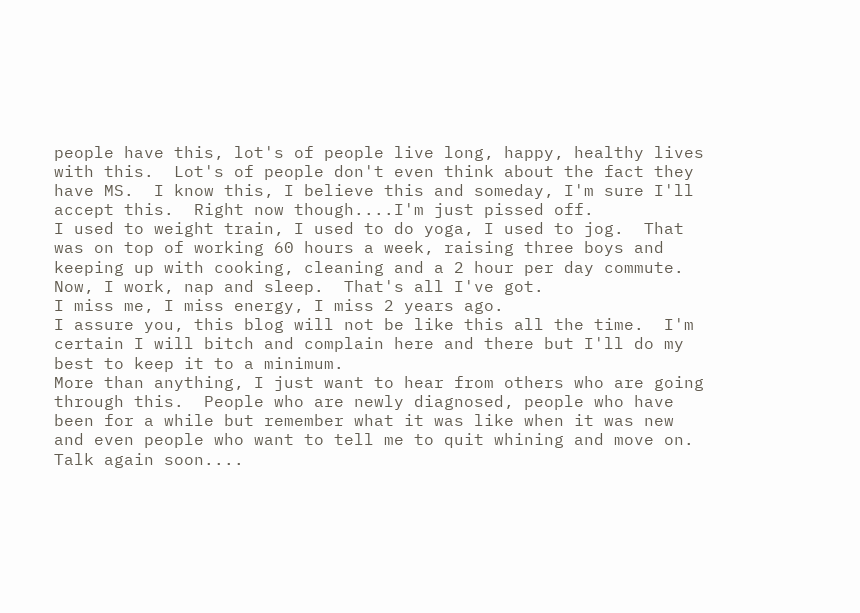people have this, lot's of people live long, happy, healthy lives with this.  Lot's of people don't even think about the fact they have MS.  I know this, I believe this and someday, I'm sure I'll accept this.  Right now though....I'm just pissed off.
I used to weight train, I used to do yoga, I used to jog.  That was on top of working 60 hours a week, raising three boys and keeping up with cooking, cleaning and a 2 hour per day commute.  Now, I work, nap and sleep.  That's all I've got.
I miss me, I miss energy, I miss 2 years ago.
I assure you, this blog will not be like this all the time.  I'm certain I will bitch and complain here and there but I'll do my best to keep it to a minimum.
More than anything, I just want to hear from others who are going through this.  People who are newly diagnosed, people who have been for a while but remember what it was like when it was new and even people who want to tell me to quit whining and move on.
Talk again soon....